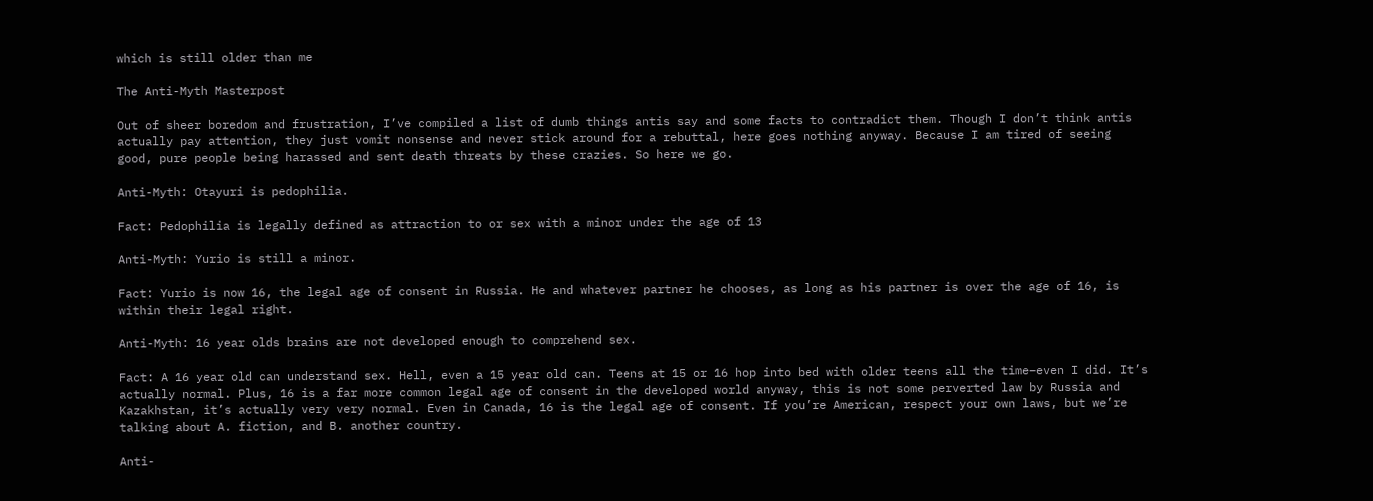which is still older than me

The Anti-Myth Masterpost

Out of sheer boredom and frustration, I’ve compiled a list of dumb things antis say and some facts to contradict them. Though I don’t think antis actually pay attention, they just vomit nonsense and never stick around for a rebuttal, here goes nothing anyway. Because I am tired of seeing good, pure people being harassed and sent death threats by these crazies. So here we go.

Anti-Myth: Otayuri is pedophilia.

Fact: Pedophilia is legally defined as attraction to or sex with a minor under the age of 13

Anti-Myth: Yurio is still a minor.

Fact: Yurio is now 16, the legal age of consent in Russia. He and whatever partner he chooses, as long as his partner is over the age of 16, is within their legal right.

Anti-Myth: 16 year olds brains are not developed enough to comprehend sex.

Fact: A 16 year old can understand sex. Hell, even a 15 year old can. Teens at 15 or 16 hop into bed with older teens all the time–even I did. It’s actually normal. Plus, 16 is a far more common legal age of consent in the developed world anyway, this is not some perverted law by Russia and Kazakhstan, it’s actually very very normal. Even in Canada, 16 is the legal age of consent. If you’re American, respect your own laws, but we’re talking about A. fiction, and B. another country.

Anti-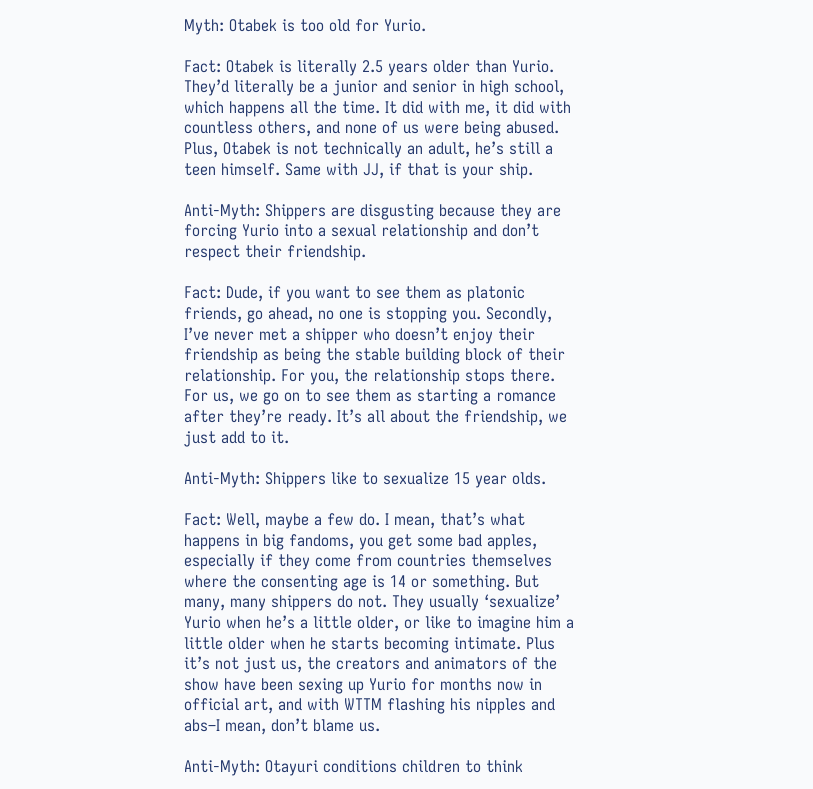Myth: Otabek is too old for Yurio.

Fact: Otabek is literally 2.5 years older than Yurio. They’d literally be a junior and senior in high school, which happens all the time. It did with me, it did with countless others, and none of us were being abused. Plus, Otabek is not technically an adult, he’s still a teen himself. Same with JJ, if that is your ship.

Anti-Myth: Shippers are disgusting because they are forcing Yurio into a sexual relationship and don’t respect their friendship.

Fact: Dude, if you want to see them as platonic friends, go ahead, no one is stopping you. Secondly, I’ve never met a shipper who doesn’t enjoy their friendship as being the stable building block of their relationship. For you, the relationship stops there. For us, we go on to see them as starting a romance after they’re ready. It’s all about the friendship, we just add to it.

Anti-Myth: Shippers like to sexualize 15 year olds.

Fact: Well, maybe a few do. I mean, that’s what happens in big fandoms, you get some bad apples, especially if they come from countries themselves where the consenting age is 14 or something. But many, many shippers do not. They usually ‘sexualize’ Yurio when he’s a little older, or like to imagine him a little older when he starts becoming intimate. Plus it’s not just us, the creators and animators of the show have been sexing up Yurio for months now in official art, and with WTTM flashing his nipples and abs–I mean, don’t blame us.

Anti-Myth: Otayuri conditions children to think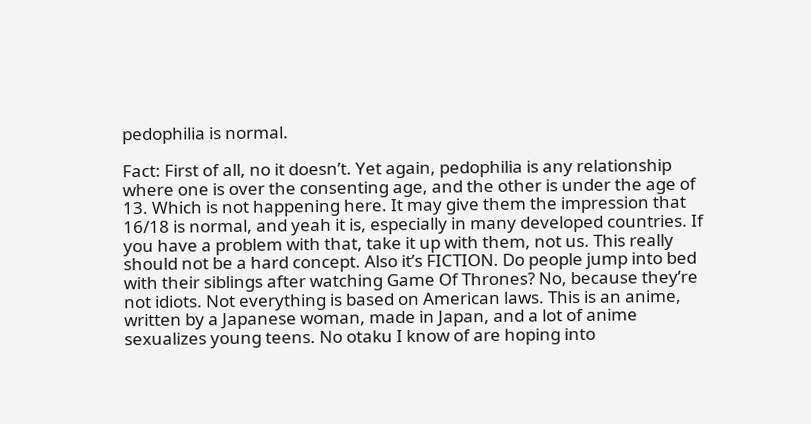pedophilia is normal.

Fact: First of all, no it doesn’t. Yet again, pedophilia is any relationship where one is over the consenting age, and the other is under the age of 13. Which is not happening here. It may give them the impression that 16/18 is normal, and yeah it is, especially in many developed countries. If you have a problem with that, take it up with them, not us. This really should not be a hard concept. Also it’s FICTION. Do people jump into bed with their siblings after watching Game Of Thrones? No, because they’re not idiots. Not everything is based on American laws. This is an anime, written by a Japanese woman, made in Japan, and a lot of anime sexualizes young teens. No otaku I know of are hoping into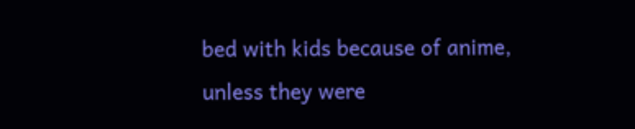bed with kids because of anime, unless they were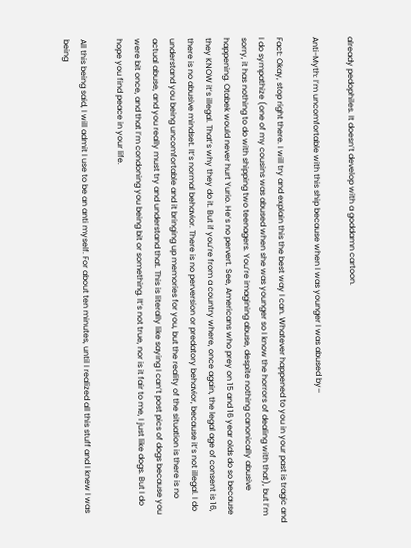already pedophiles. It doesn’t develop with a goddamn cartoon.

Anti-Myth: I’m uncomfortable with this ship because when I was younger I was abused by–

Fact: Okay, stop right there. I will try and explain this the best way I can. Whatever happened to you in your past is tragic and I do sympathize (one of my cousins was abused when she was younger so I know the horrors of dealing with that), but I’m sorry, it has nothing to do with shipping two teenagers. You’re imagining abuse, despite nothing canonically abusive happening. Otabek would never hurt Yurio. He’s no pervert. See, Americans who prey on 15 and 16 year olds do so because they KNOW it’s illegal. That’s why they do it. But if you’re from a country where, once again, the legal age of consent is 16, there is no abusive mindset. It’s normal behavior. There is no perversion or predatory behavior, because it’s not illegal. I do understand you being uncomfortable and it bringing up memories for you, but the reality of the situation is there is no actual abuse, and you really must try and understand that. This is literally like saying I can’t post pics of dogs because you were bit once, and that I’m condoning you being bit or something. It’s not true, nor is it fair to me, I just like dogs. But I do hope you find peace in your life.

All this being said, I will admit I use to be an anti myself. For about ten minutes, until I realized all this stuff and I knew I was being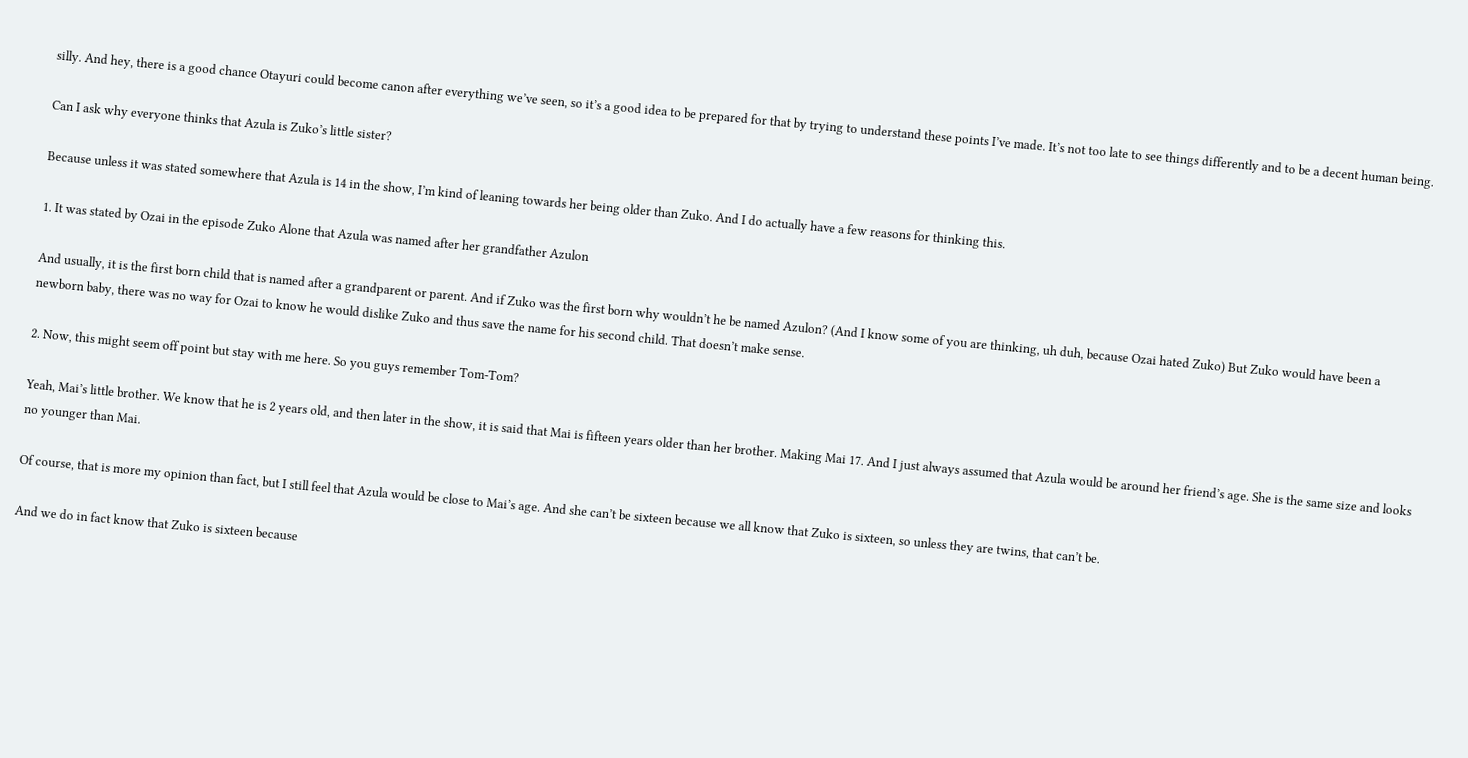silly. And hey, there is a good chance Otayuri could become canon after everything we’ve seen, so it’s a good idea to be prepared for that by trying to understand these points I’ve made. It’s not too late to see things differently and to be a decent human being.

Can I ask why everyone thinks that Azula is Zuko’s little sister?

Because unless it was stated somewhere that Azula is 14 in the show, I’m kind of leaning towards her being older than Zuko. And I do actually have a few reasons for thinking this.

1. It was stated by Ozai in the episode Zuko Alone that Azula was named after her grandfather Azulon

And usually, it is the first born child that is named after a grandparent or parent. And if Zuko was the first born why wouldn’t he be named Azulon? (And I know some of you are thinking, uh duh, because Ozai hated Zuko) But Zuko would have been a newborn baby, there was no way for Ozai to know he would dislike Zuko and thus save the name for his second child. That doesn’t make sense.

2. Now, this might seem off point but stay with me here. So you guys remember Tom-Tom?

Yeah, Mai’s little brother. We know that he is 2 years old, and then later in the show, it is said that Mai is fifteen years older than her brother. Making Mai 17. And I just always assumed that Azula would be around her friend’s age. She is the same size and looks no younger than Mai.

Of course, that is more my opinion than fact, but I still feel that Azula would be close to Mai’s age. And she can’t be sixteen because we all know that Zuko is sixteen, so unless they are twins, that can’t be.

And we do in fact know that Zuko is sixteen because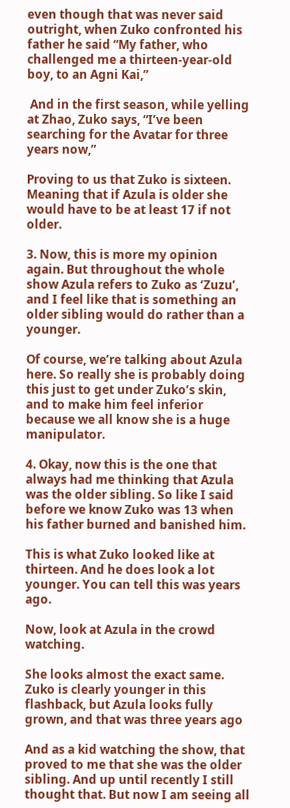even though that was never said outright, when Zuko confronted his father he said “My father, who challenged me a thirteen-year-old boy, to an Agni Kai,”

 And in the first season, while yelling at Zhao, Zuko says, “I’ve been searching for the Avatar for three years now,”

Proving to us that Zuko is sixteen. Meaning that if Azula is older she would have to be at least 17 if not older.

3. Now, this is more my opinion again. But throughout the whole show Azula refers to Zuko as ‘Zuzu’, and I feel like that is something an older sibling would do rather than a younger.

Of course, we’re talking about Azula here. So really she is probably doing this just to get under Zuko’s skin, and to make him feel inferior because we all know she is a huge manipulator.

4. Okay, now this is the one that always had me thinking that Azula was the older sibling. So like I said before we know Zuko was 13 when his father burned and banished him.

This is what Zuko looked like at thirteen. And he does look a lot younger. You can tell this was years ago.

Now, look at Azula in the crowd watching.

She looks almost the exact same. Zuko is clearly younger in this flashback, but Azula looks fully grown, and that was three years ago

And as a kid watching the show, that proved to me that she was the older sibling. And up until recently I still thought that. But now I am seeing all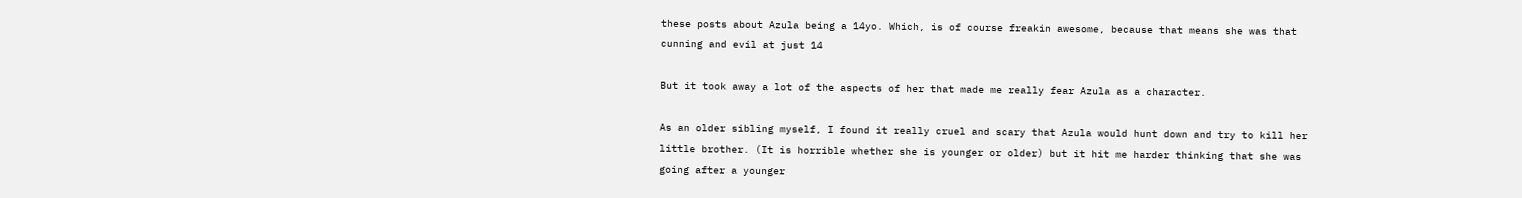these posts about Azula being a 14yo. Which, is of course freakin awesome, because that means she was that cunning and evil at just 14

But it took away a lot of the aspects of her that made me really fear Azula as a character.

As an older sibling myself, I found it really cruel and scary that Azula would hunt down and try to kill her little brother. (It is horrible whether she is younger or older) but it hit me harder thinking that she was going after a younger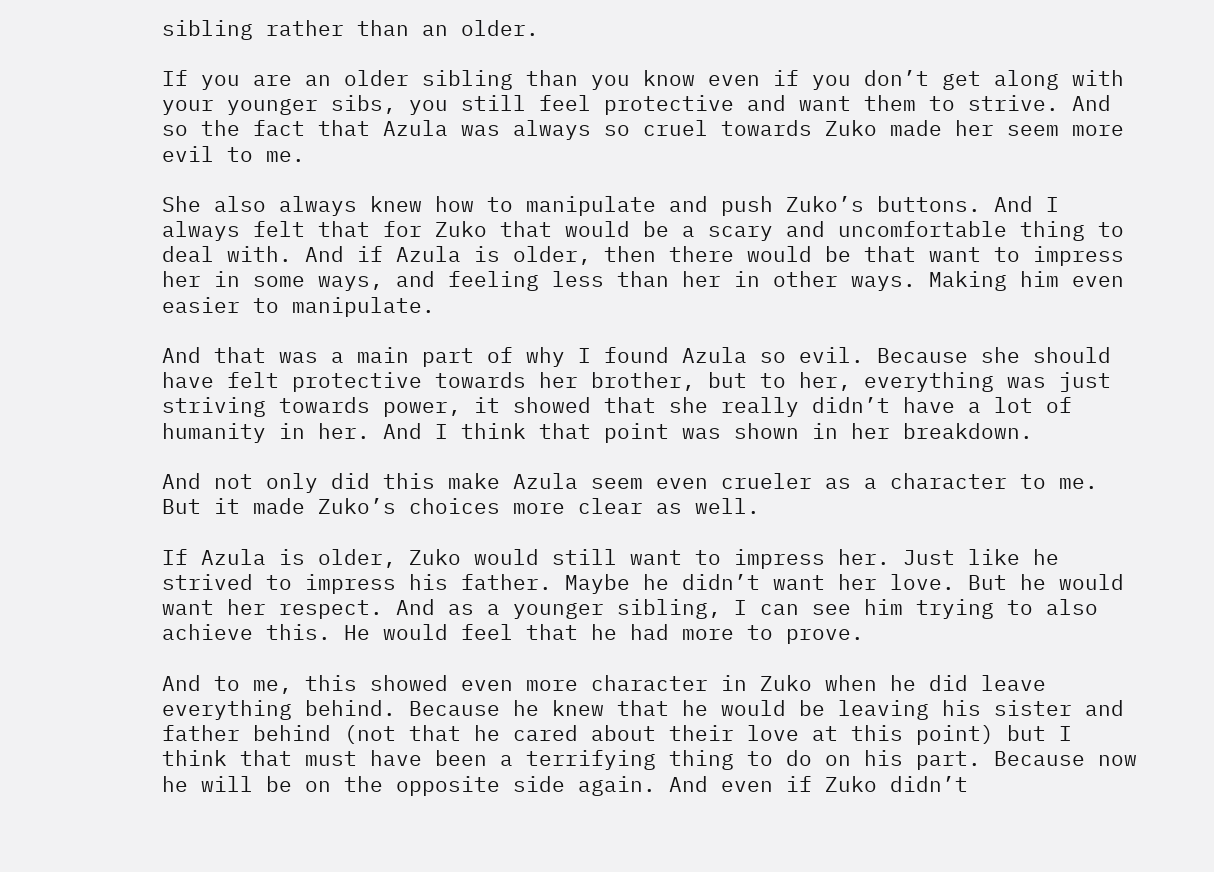sibling rather than an older.

If you are an older sibling than you know even if you don’t get along with your younger sibs, you still feel protective and want them to strive. And so the fact that Azula was always so cruel towards Zuko made her seem more evil to me.

She also always knew how to manipulate and push Zuko’s buttons. And I always felt that for Zuko that would be a scary and uncomfortable thing to deal with. And if Azula is older, then there would be that want to impress her in some ways, and feeling less than her in other ways. Making him even easier to manipulate.

And that was a main part of why I found Azula so evil. Because she should have felt protective towards her brother, but to her, everything was just striving towards power, it showed that she really didn’t have a lot of humanity in her. And I think that point was shown in her breakdown.

And not only did this make Azula seem even crueler as a character to me. But it made Zuko’s choices more clear as well.

If Azula is older, Zuko would still want to impress her. Just like he strived to impress his father. Maybe he didn’t want her love. But he would want her respect. And as a younger sibling, I can see him trying to also achieve this. He would feel that he had more to prove.

And to me, this showed even more character in Zuko when he did leave everything behind. Because he knew that he would be leaving his sister and father behind (not that he cared about their love at this point) but I think that must have been a terrifying thing to do on his part. Because now he will be on the opposite side again. And even if Zuko didn’t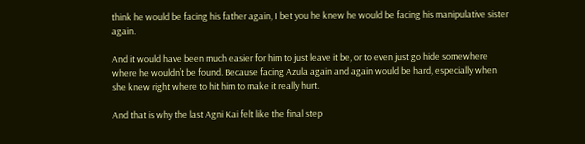think he would be facing his father again, I bet you he knew he would be facing his manipulative sister again.

And it would have been much easier for him to just leave it be, or to even just go hide somewhere where he wouldn’t be found. Because facing Azula again and again would be hard, especially when she knew right where to hit him to make it really hurt.

And that is why the last Agni Kai felt like the final step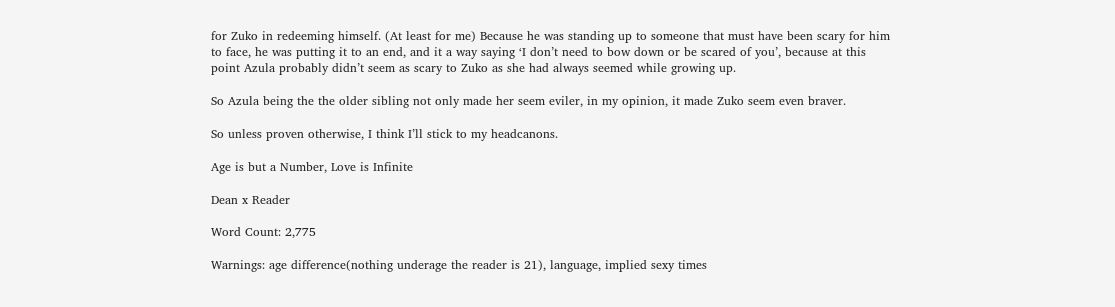for Zuko in redeeming himself. (At least for me) Because he was standing up to someone that must have been scary for him to face, he was putting it to an end, and it a way saying ‘I don’t need to bow down or be scared of you’, because at this point Azula probably didn’t seem as scary to Zuko as she had always seemed while growing up.

So Azula being the the older sibling not only made her seem eviler, in my opinion, it made Zuko seem even braver.

So unless proven otherwise, I think I’ll stick to my headcanons.

Age is but a Number, Love is Infinite

Dean x Reader

Word Count: 2,775

Warnings: age difference(nothing underage the reader is 21), language, implied sexy times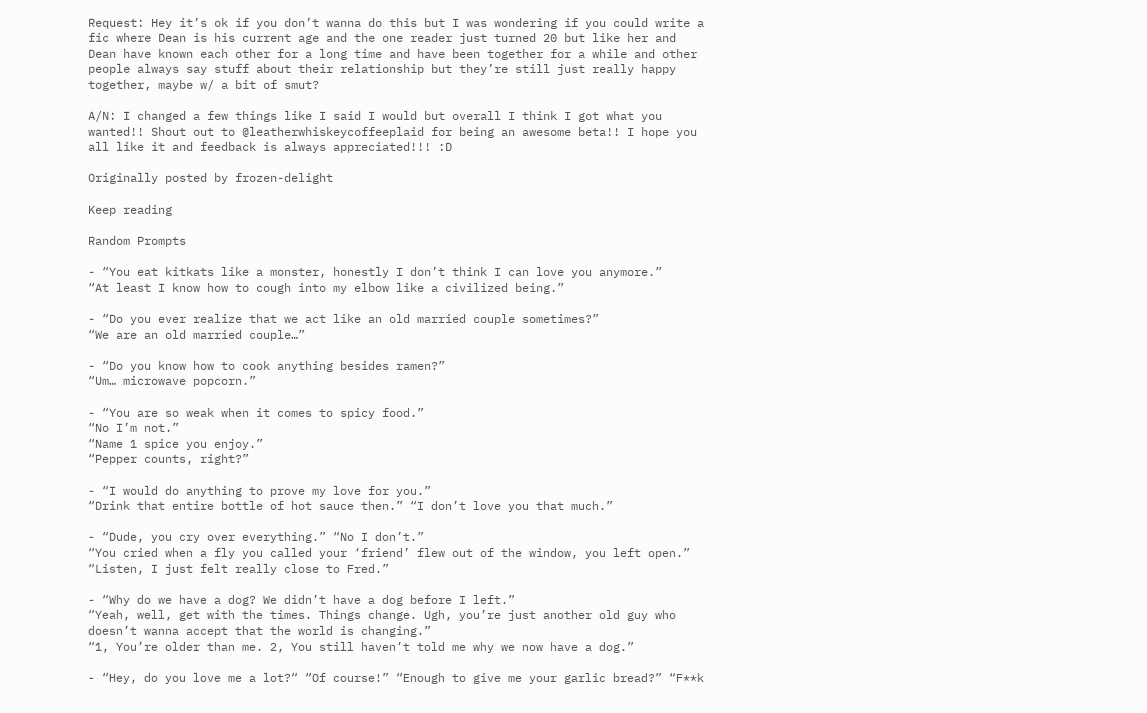Request: Hey it’s ok if you don’t wanna do this but I was wondering if you could write a fic where Dean is his current age and the one reader just turned 20 but like her and Dean have known each other for a long time and have been together for a while and other people always say stuff about their relationship but they’re still just really happy together, maybe w/ a bit of smut?

A/N: I changed a few things like I said I would but overall I think I got what you wanted!! Shout out to @leatherwhiskeycoffeeplaid for being an awesome beta!! I hope you all like it and feedback is always appreciated!!! :D

Originally posted by frozen-delight

Keep reading

Random Prompts

- “You eat kitkats like a monster, honestly I don’t think I can love you anymore.”
“At least I know how to cough into my elbow like a civilized being.”

- “Do you ever realize that we act like an old married couple sometimes?”
“We are an old married couple…”

- “Do you know how to cook anything besides ramen?”
“Um… microwave popcorn.”

- “You are so weak when it comes to spicy food.”
“No I’m not.”
“Name 1 spice you enjoy.”
“Pepper counts, right?”

- “I would do anything to prove my love for you.”
“Drink that entire bottle of hot sauce then.” “I don’t love you that much.”

- “Dude, you cry over everything.” “No I don’t.”
“You cried when a fly you called your ‘friend’ flew out of the window, you left open.” “Listen, I just felt really close to Fred.”

- “Why do we have a dog? We didn’t have a dog before I left.”
“Yeah, well, get with the times. Things change. Ugh, you’re just another old guy who doesn’t wanna accept that the world is changing.”
“1, You’re older than me. 2, You still haven’t told me why we now have a dog.”

- “Hey, do you love me a lot?“ “Of course!” “Enough to give me your garlic bread?” “F**k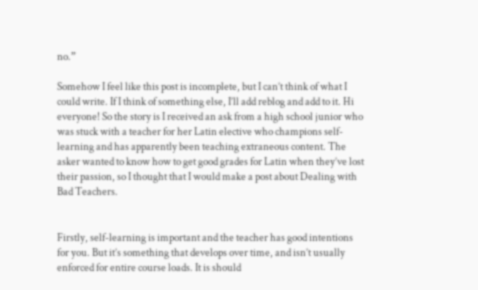no.”

Somehow I feel like this post is incomplete, but I can’t think of what I could write. If I think of something else, I’ll add reblog and add to it. Hi everyone! So the story is I received an ask from a high school junior who was stuck with a teacher for her Latin elective who champions self-learning and has apparently been teaching extraneous content. The asker wanted to know how to get good grades for Latin when they’ve lost their passion, so I thought that I would make a post about Dealing with Bad Teachers.


Firstly, self-learning is important and the teacher has good intentions for you. But it’s something that develops over time, and isn’t usually enforced for entire course loads. It is should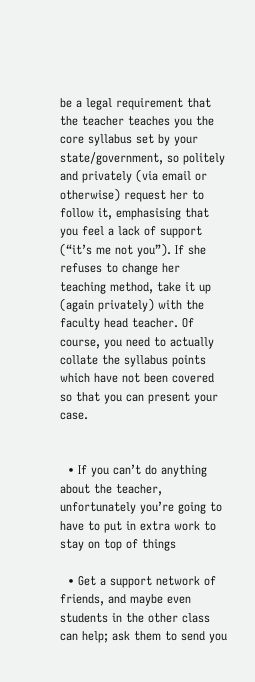be a legal requirement that the teacher teaches you the core syllabus set by your state/government, so politely and privately (via email or otherwise) request her to follow it, emphasising that you feel a lack of support (“it’s me not you”). If she refuses to change her teaching method, take it up (again privately) with the faculty head teacher. Of course, you need to actually collate the syllabus points which have not been covered so that you can present your case.


  • If you can’t do anything about the teacher, unfortunately you’re going to have to put in extra work to stay on top of things

  • Get a support network of friends, and maybe even students in the other class can help; ask them to send you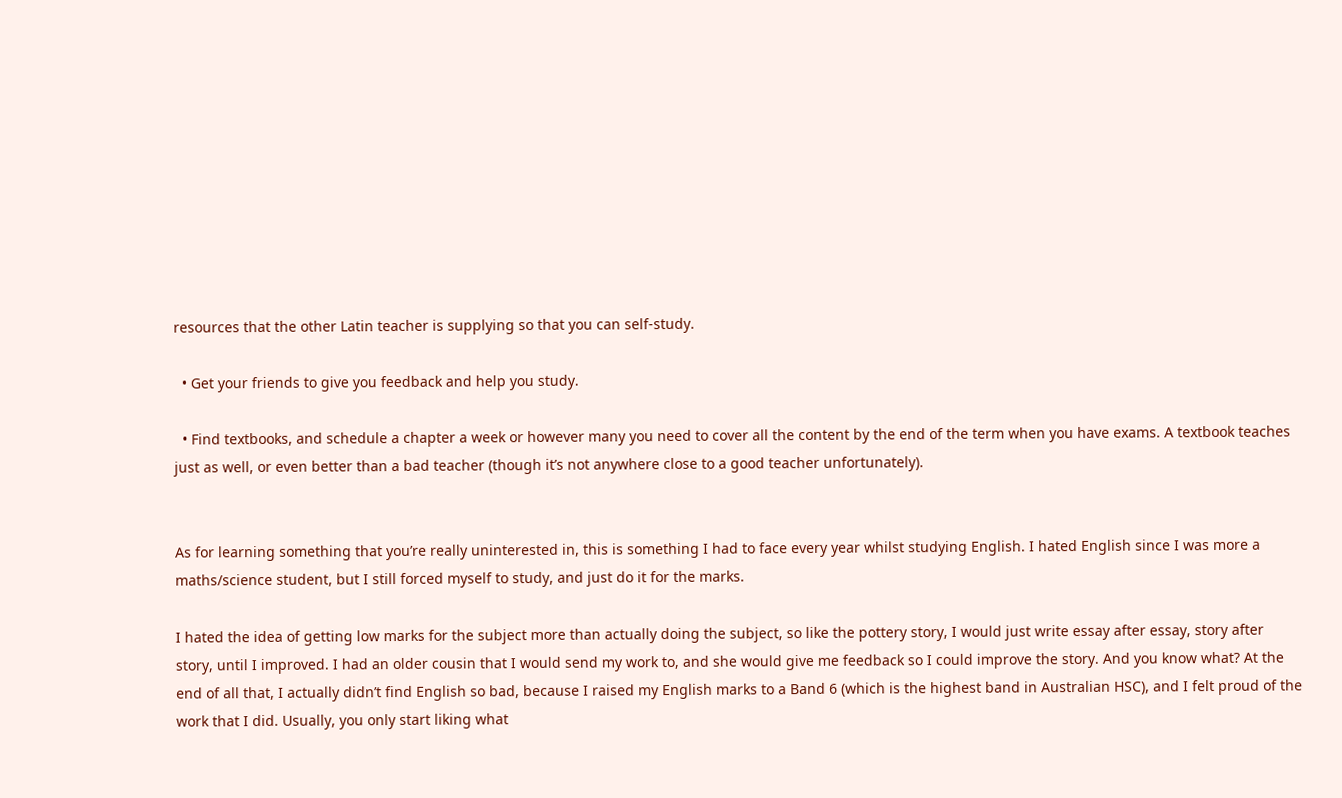resources that the other Latin teacher is supplying so that you can self-study.

  • Get your friends to give you feedback and help you study.

  • Find textbooks, and schedule a chapter a week or however many you need to cover all the content by the end of the term when you have exams. A textbook teaches just as well, or even better than a bad teacher (though it’s not anywhere close to a good teacher unfortunately).


As for learning something that you’re really uninterested in, this is something I had to face every year whilst studying English. I hated English since I was more a maths/science student, but I still forced myself to study, and just do it for the marks.

I hated the idea of getting low marks for the subject more than actually doing the subject, so like the pottery story, I would just write essay after essay, story after story, until I improved. I had an older cousin that I would send my work to, and she would give me feedback so I could improve the story. And you know what? At the end of all that, I actually didn’t find English so bad, because I raised my English marks to a Band 6 (which is the highest band in Australian HSC), and I felt proud of the work that I did. Usually, you only start liking what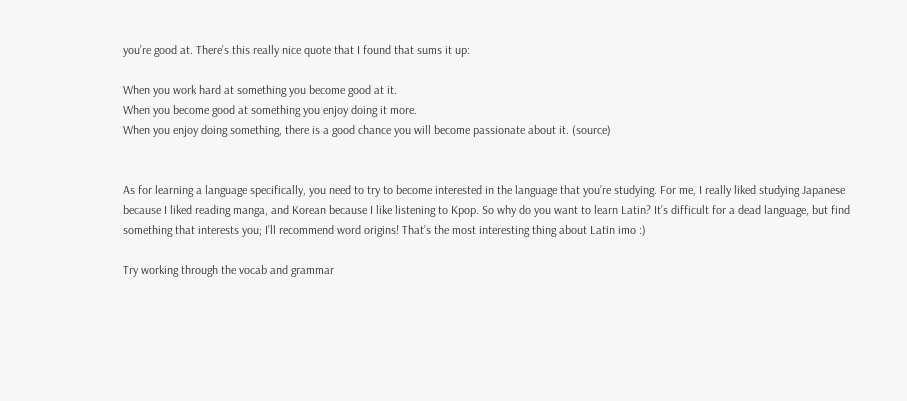you’re good at. There’s this really nice quote that I found that sums it up:

When you work hard at something you become good at it.
When you become good at something you enjoy doing it more.
When you enjoy doing something, there is a good chance you will become passionate about it. (source)


As for learning a language specifically, you need to try to become interested in the language that you’re studying. For me, I really liked studying Japanese because I liked reading manga, and Korean because I like listening to Kpop. So why do you want to learn Latin? It’s difficult for a dead language, but find something that interests you; I’ll recommend word origins! That’s the most interesting thing about Latin imo :)

Try working through the vocab and grammar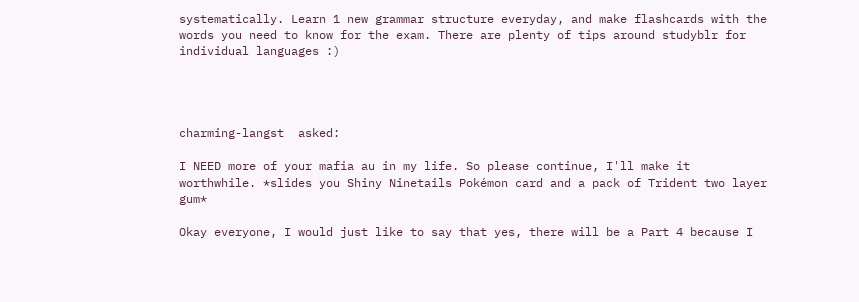systematically. Learn 1 new grammar structure everyday, and make flashcards with the words you need to know for the exam. There are plenty of tips around studyblr for individual languages :)




charming-langst  asked:

I NEED more of your mafia au in my life. So please continue, I'll make it worthwhile. *slides you Shiny Ninetails Pokémon card and a pack of Trident two layer gum*

Okay everyone, I would just like to say that yes, there will be a Part 4 because I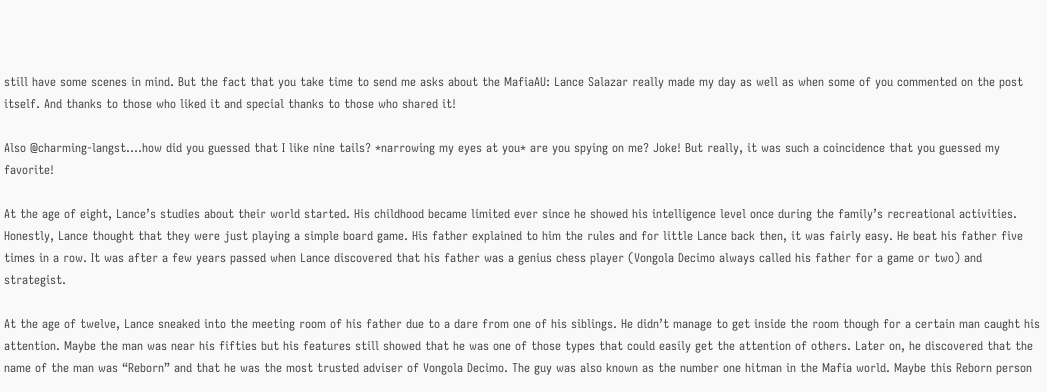still have some scenes in mind. But the fact that you take time to send me asks about the MafiaAU: Lance Salazar really made my day as well as when some of you commented on the post itself. And thanks to those who liked it and special thanks to those who shared it!

Also @charming-langst….how did you guessed that I like nine tails? *narrowing my eyes at you* are you spying on me? Joke! But really, it was such a coincidence that you guessed my favorite!

At the age of eight, Lance’s studies about their world started. His childhood became limited ever since he showed his intelligence level once during the family’s recreational activities. Honestly, Lance thought that they were just playing a simple board game. His father explained to him the rules and for little Lance back then, it was fairly easy. He beat his father five times in a row. It was after a few years passed when Lance discovered that his father was a genius chess player (Vongola Decimo always called his father for a game or two) and strategist.

At the age of twelve, Lance sneaked into the meeting room of his father due to a dare from one of his siblings. He didn’t manage to get inside the room though for a certain man caught his attention. Maybe the man was near his fifties but his features still showed that he was one of those types that could easily get the attention of others. Later on, he discovered that the name of the man was “Reborn” and that he was the most trusted adviser of Vongola Decimo. The guy was also known as the number one hitman in the Mafia world. Maybe this Reborn person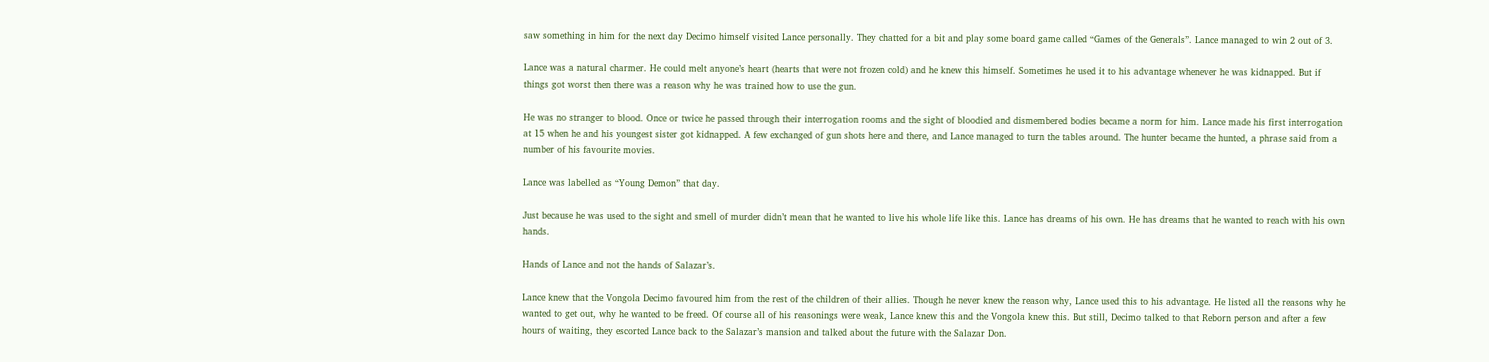saw something in him for the next day Decimo himself visited Lance personally. They chatted for a bit and play some board game called “Games of the Generals”. Lance managed to win 2 out of 3.

Lance was a natural charmer. He could melt anyone’s heart (hearts that were not frozen cold) and he knew this himself. Sometimes he used it to his advantage whenever he was kidnapped. But if things got worst then there was a reason why he was trained how to use the gun.

He was no stranger to blood. Once or twice he passed through their interrogation rooms and the sight of bloodied and dismembered bodies became a norm for him. Lance made his first interrogation at 15 when he and his youngest sister got kidnapped. A few exchanged of gun shots here and there, and Lance managed to turn the tables around. The hunter became the hunted, a phrase said from a number of his favourite movies.

Lance was labelled as “Young Demon” that day.

Just because he was used to the sight and smell of murder didn’t mean that he wanted to live his whole life like this. Lance has dreams of his own. He has dreams that he wanted to reach with his own hands.

Hands of Lance and not the hands of Salazar’s.

Lance knew that the Vongola Decimo favoured him from the rest of the children of their allies. Though he never knew the reason why, Lance used this to his advantage. He listed all the reasons why he wanted to get out, why he wanted to be freed. Of course all of his reasonings were weak, Lance knew this and the Vongola knew this. But still, Decimo talked to that Reborn person and after a few hours of waiting, they escorted Lance back to the Salazar’s mansion and talked about the future with the Salazar Don.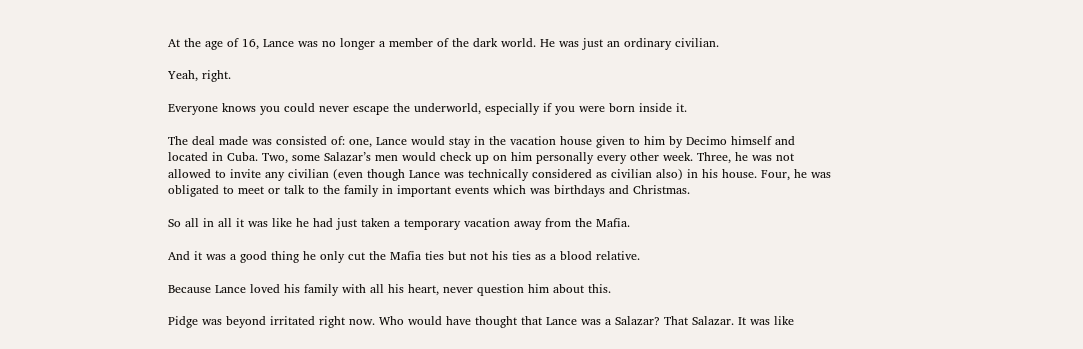At the age of 16, Lance was no longer a member of the dark world. He was just an ordinary civilian.

Yeah, right.

Everyone knows you could never escape the underworld, especially if you were born inside it.

The deal made was consisted of: one, Lance would stay in the vacation house given to him by Decimo himself and located in Cuba. Two, some Salazar’s men would check up on him personally every other week. Three, he was not allowed to invite any civilian (even though Lance was technically considered as civilian also) in his house. Four, he was obligated to meet or talk to the family in important events which was birthdays and Christmas.

So all in all it was like he had just taken a temporary vacation away from the Mafia.

And it was a good thing he only cut the Mafia ties but not his ties as a blood relative.

Because Lance loved his family with all his heart, never question him about this.

Pidge was beyond irritated right now. Who would have thought that Lance was a Salazar? That Salazar. It was like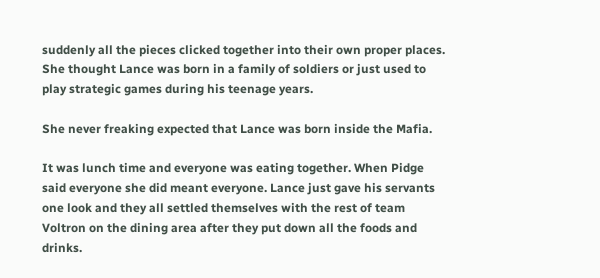suddenly all the pieces clicked together into their own proper places. She thought Lance was born in a family of soldiers or just used to play strategic games during his teenage years.

She never freaking expected that Lance was born inside the Mafia.

It was lunch time and everyone was eating together. When Pidge said everyone she did meant everyone. Lance just gave his servants one look and they all settled themselves with the rest of team Voltron on the dining area after they put down all the foods and drinks.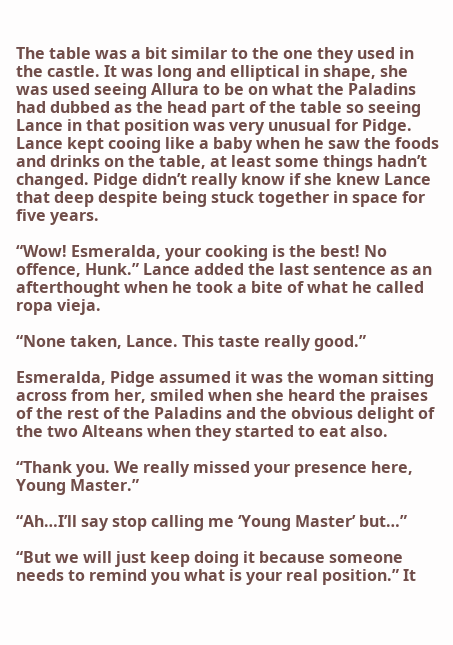The table was a bit similar to the one they used in the castle. It was long and elliptical in shape, she was used seeing Allura to be on what the Paladins had dubbed as the head part of the table so seeing Lance in that position was very unusual for Pidge. Lance kept cooing like a baby when he saw the foods and drinks on the table, at least some things hadn’t changed. Pidge didn’t really know if she knew Lance that deep despite being stuck together in space for five years.

“Wow! Esmeralda, your cooking is the best! No offence, Hunk.” Lance added the last sentence as an afterthought when he took a bite of what he called ropa vieja.

“None taken, Lance. This taste really good.”

Esmeralda, Pidge assumed it was the woman sitting across from her, smiled when she heard the praises of the rest of the Paladins and the obvious delight of the two Alteans when they started to eat also.

“Thank you. We really missed your presence here, Young Master.”

“Ah…I’ll say stop calling me ‘Young Master’ but…”

“But we will just keep doing it because someone needs to remind you what is your real position.” It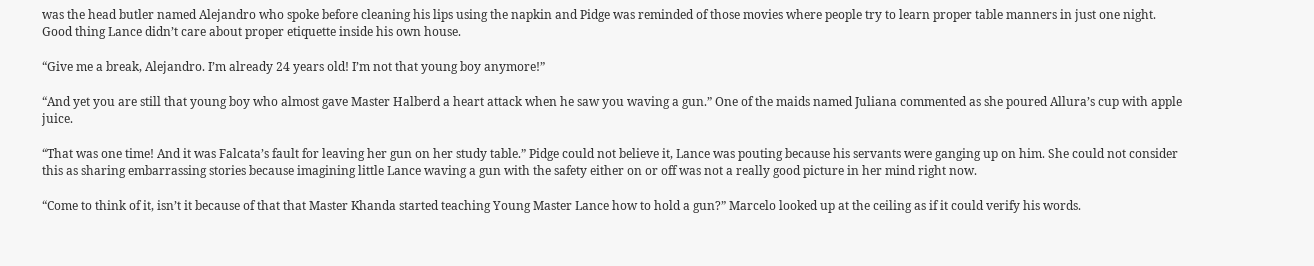was the head butler named Alejandro who spoke before cleaning his lips using the napkin and Pidge was reminded of those movies where people try to learn proper table manners in just one night. Good thing Lance didn’t care about proper etiquette inside his own house.

“Give me a break, Alejandro. I’m already 24 years old! I’m not that young boy anymore!”

“And yet you are still that young boy who almost gave Master Halberd a heart attack when he saw you waving a gun.” One of the maids named Juliana commented as she poured Allura’s cup with apple juice.

“That was one time! And it was Falcata’s fault for leaving her gun on her study table.” Pidge could not believe it, Lance was pouting because his servants were ganging up on him. She could not consider this as sharing embarrassing stories because imagining little Lance waving a gun with the safety either on or off was not a really good picture in her mind right now.

“Come to think of it, isn’t it because of that that Master Khanda started teaching Young Master Lance how to hold a gun?” Marcelo looked up at the ceiling as if it could verify his words.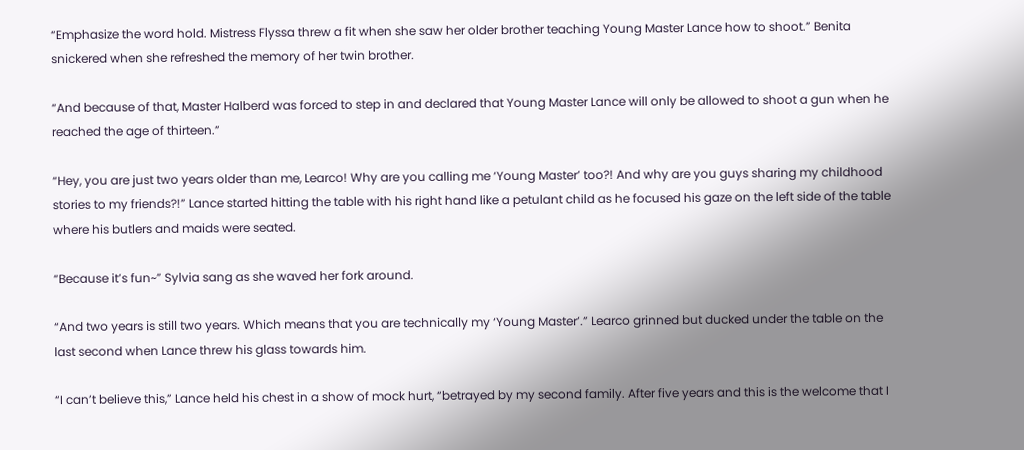“Emphasize the word hold. Mistress Flyssa threw a fit when she saw her older brother teaching Young Master Lance how to shoot.” Benita snickered when she refreshed the memory of her twin brother.

“And because of that, Master Halberd was forced to step in and declared that Young Master Lance will only be allowed to shoot a gun when he reached the age of thirteen.”

“Hey, you are just two years older than me, Learco! Why are you calling me ‘Young Master’ too?! And why are you guys sharing my childhood stories to my friends?!” Lance started hitting the table with his right hand like a petulant child as he focused his gaze on the left side of the table where his butlers and maids were seated.

“Because it’s fun~” Sylvia sang as she waved her fork around.

“And two years is still two years. Which means that you are technically my ‘Young Master’.” Learco grinned but ducked under the table on the last second when Lance threw his glass towards him.

“I can’t believe this,” Lance held his chest in a show of mock hurt, “betrayed by my second family. After five years and this is the welcome that I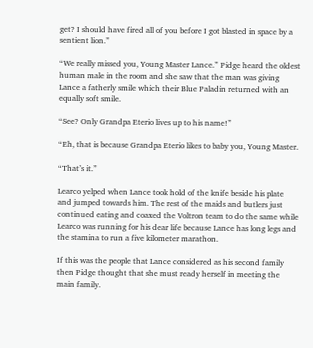get? I should have fired all of you before I got blasted in space by a sentient lion.”

“We really missed you, Young Master Lance.” Pidge heard the oldest human male in the room and she saw that the man was giving Lance a fatherly smile which their Blue Paladin returned with an equally soft smile.

“See? Only Grandpa Eterio lives up to his name!”

“Eh, that is because Grandpa Eterio likes to baby you, Young Master.

“That’s it.”

Learco yelped when Lance took hold of the knife beside his plate and jumped towards him. The rest of the maids and butlers just continued eating and coaxed the Voltron team to do the same while Learco was running for his dear life because Lance has long legs and the stamina to run a five kilometer marathon.

If this was the people that Lance considered as his second family then Pidge thought that she must ready herself in meeting the main family.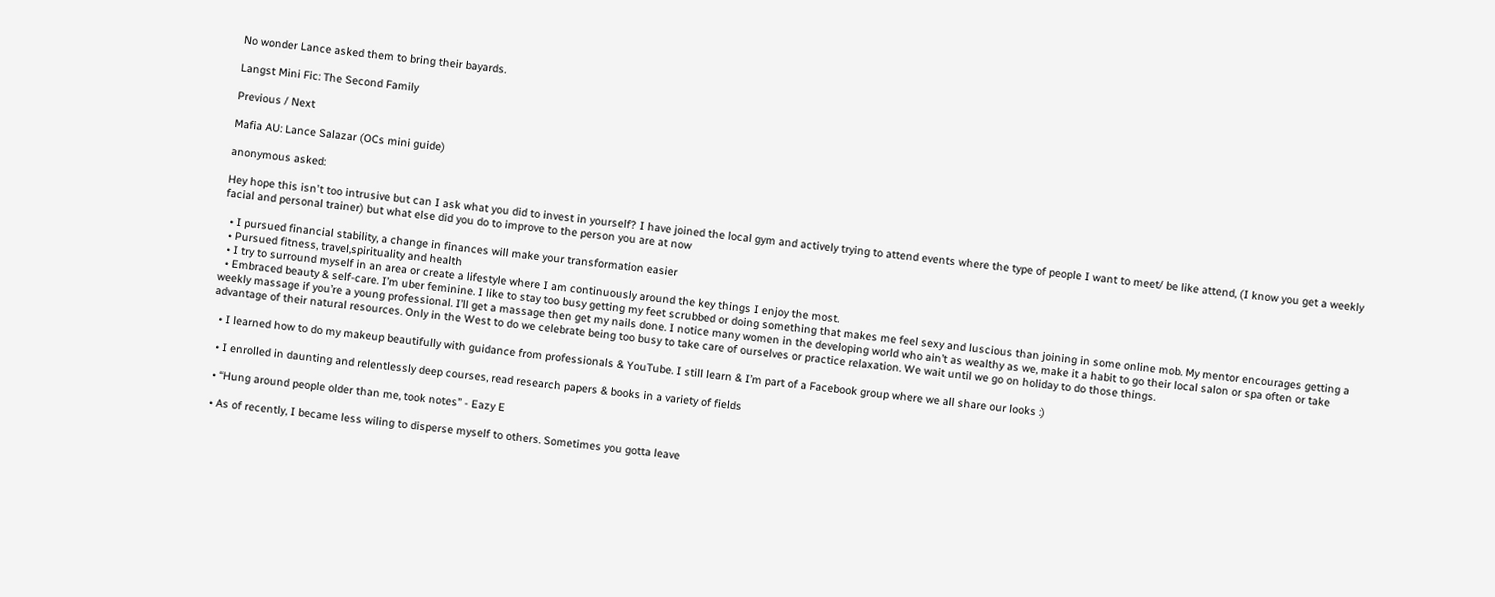No wonder Lance asked them to bring their bayards.

Langst Mini Fic: The Second Family

Previous / Next

Mafia AU: Lance Salazar (OCs mini guide)

anonymous asked:

Hey hope this isn't too intrusive but can I ask what you did to invest in yourself? I have joined the local gym and actively trying to attend events where the type of people I want to meet/ be like attend, (I know you get a weekly facial and personal trainer) but what else did you do to improve to the person you are at now

  • I pursued financial stability, a change in finances will make your transformation easier
  • Pursued fitness, travel,spirituality and health
  • I try to surround myself in an area or create a lifestyle where I am continuously around the key things I enjoy the most.
  • Embraced beauty & self-care. I’m uber feminine. I like to stay too busy getting my feet scrubbed or doing something that makes me feel sexy and luscious than joining in some online mob. My mentor encourages getting a weekly massage if you’re a young professional. I’ll get a massage then get my nails done. I notice many women in the developing world who ain’t as wealthy as we, make it a habit to go their local salon or spa often or take advantage of their natural resources. Only in the West to do we celebrate being too busy to take care of ourselves or practice relaxation. We wait until we go on holiday to do those things.

  • I learned how to do my makeup beautifully with guidance from professionals & YouTube. I still learn & I’m part of a Facebook group where we all share our looks :)

  • I enrolled in daunting and relentlessly deep courses, read research papers & books in a variety of fields

  • “Hung around people older than me, took notes” - Eazy E

  • As of recently, I became less wiling to disperse myself to others. Sometimes you gotta leave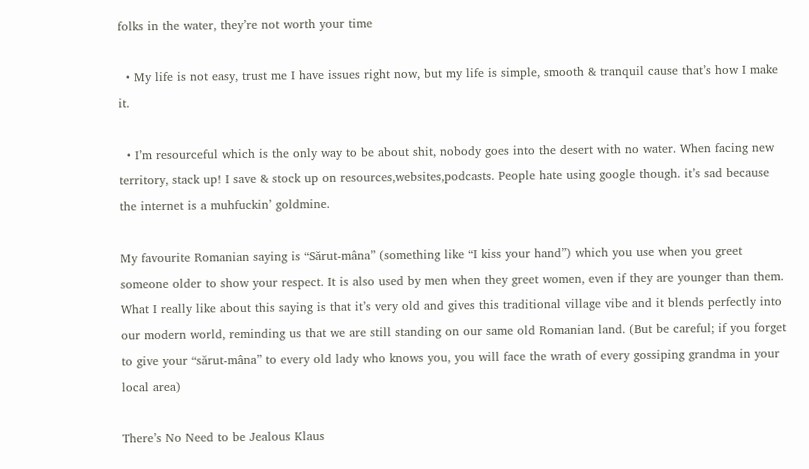folks in the water, they’re not worth your time

  • My life is not easy, trust me I have issues right now, but my life is simple, smooth & tranquil cause that’s how I make it.

  • I’m resourceful which is the only way to be about shit, nobody goes into the desert with no water. When facing new territory, stack up! I save & stock up on resources,websites,podcasts. People hate using google though. it’s sad because the internet is a muhfuckin’ goldmine.

My favourite Romanian saying is “Sărut-mâna” (something like “I kiss your hand”) which you use when you greet someone older to show your respect. It is also used by men when they greet women, even if they are younger than them. What I really like about this saying is that it’s very old and gives this traditional village vibe and it blends perfectly into our modern world, reminding us that we are still standing on our same old Romanian land. (But be careful; if you forget to give your “sărut-mâna” to every old lady who knows you, you will face the wrath of every gossiping grandma in your local area)

There’s No Need to be Jealous Klaus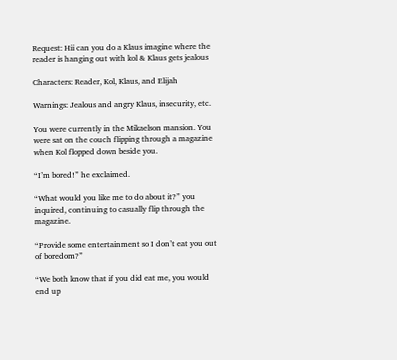Request: Hii can you do a Klaus imagine where the reader is hanging out with kol & Klaus gets jealous

Characters: Reader, Kol, Klaus, and Elijah

Warnings: Jealous and angry Klaus, insecurity, etc.

You were currently in the Mikaelson mansion. You were sat on the couch flipping through a magazine when Kol flopped down beside you.

“I’m bored!” he exclaimed.

“What would you like me to do about it?” you inquired, continuing to casually flip through the magazine.

“Provide some entertainment so I don’t eat you out of boredom?”

“We both know that if you did eat me, you would end up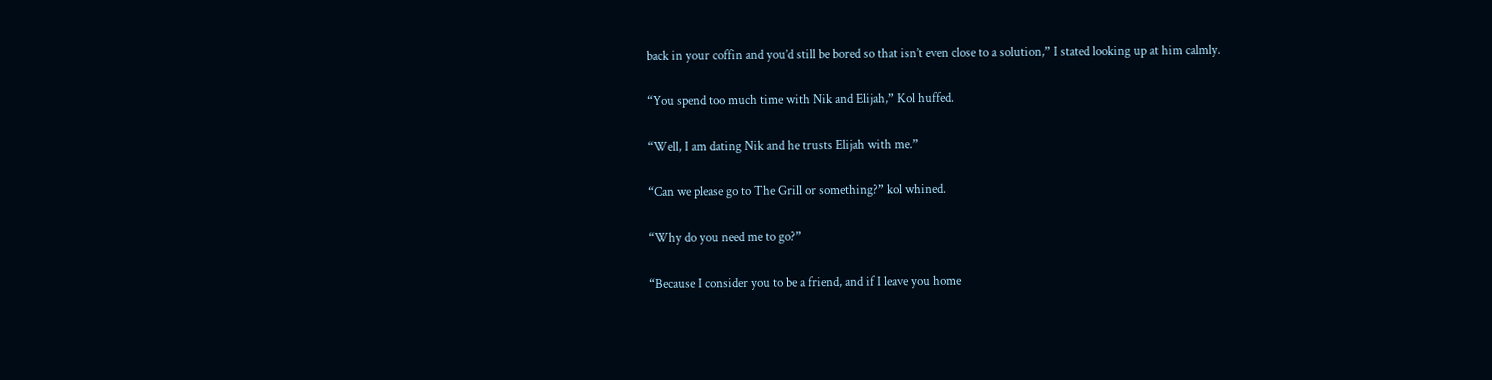back in your coffin and you’d still be bored so that isn’t even close to a solution,” I stated looking up at him calmly.

“You spend too much time with Nik and Elijah,” Kol huffed.

“Well, I am dating Nik and he trusts Elijah with me.”

“Can we please go to The Grill or something?” kol whined.

“Why do you need me to go?”

“Because I consider you to be a friend, and if I leave you home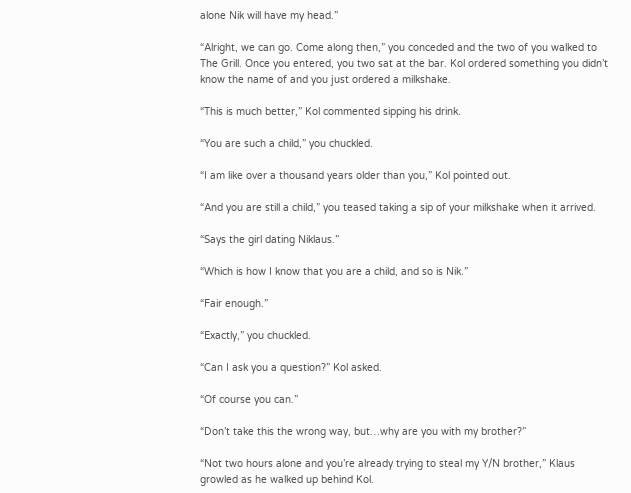alone Nik will have my head.”

“Alright, we can go. Come along then,” you conceded and the two of you walked to The Grill. Once you entered, you two sat at the bar. Kol ordered something you didn’t know the name of and you just ordered a milkshake.

“This is much better,” Kol commented sipping his drink.

“You are such a child,” you chuckled.

“I am like over a thousand years older than you,” Kol pointed out.

“And you are still a child,” you teased taking a sip of your milkshake when it arrived.

“Says the girl dating Niklaus.”

“Which is how I know that you are a child, and so is Nik.”

“Fair enough.”

“Exactly,” you chuckled.

“Can I ask you a question?” Kol asked.

“Of course you can.”

“Don’t take this the wrong way, but…why are you with my brother?”

“Not two hours alone and you’re already trying to steal my Y/N brother,” Klaus growled as he walked up behind Kol.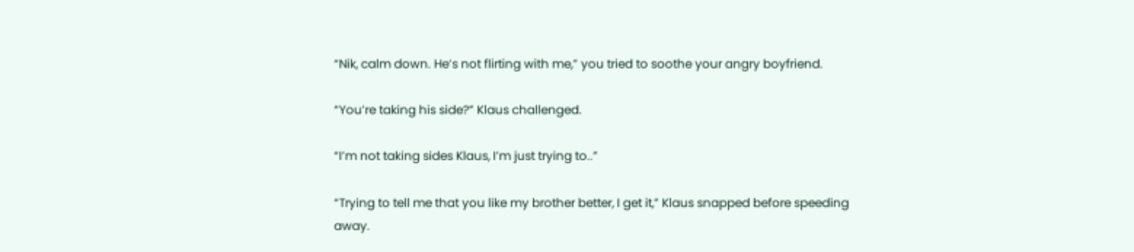“Nik, calm down. He’s not flirting with me,” you tried to soothe your angry boyfriend.

“You’re taking his side?” Klaus challenged.

“I’m not taking sides Klaus, I’m just trying to..”

“Trying to tell me that you like my brother better, I get it,” Klaus snapped before speeding away.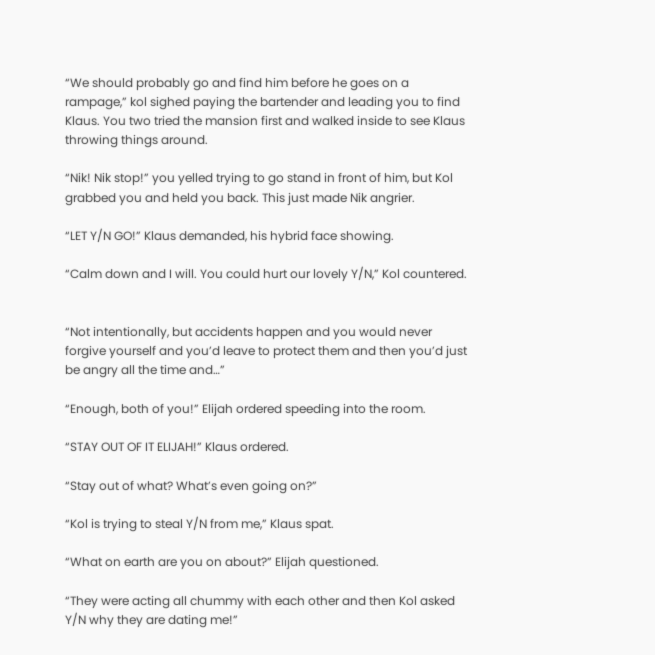“We should probably go and find him before he goes on a rampage,” kol sighed paying the bartender and leading you to find Klaus. You two tried the mansion first and walked inside to see Klaus throwing things around.

“Nik! Nik stop!” you yelled trying to go stand in front of him, but Kol grabbed you and held you back. This just made Nik angrier.

“LET Y/N GO!” Klaus demanded, his hybrid face showing.

“Calm down and I will. You could hurt our lovely Y/N,” Kol countered.


“Not intentionally, but accidents happen and you would never forgive yourself and you’d leave to protect them and then you’d just be angry all the time and…”

“Enough, both of you!” Elijah ordered speeding into the room.

“STAY OUT OF IT ELIJAH!” Klaus ordered.

“Stay out of what? What’s even going on?”

“Kol is trying to steal Y/N from me,” Klaus spat.

“What on earth are you on about?” Elijah questioned.

“They were acting all chummy with each other and then Kol asked Y/N why they are dating me!”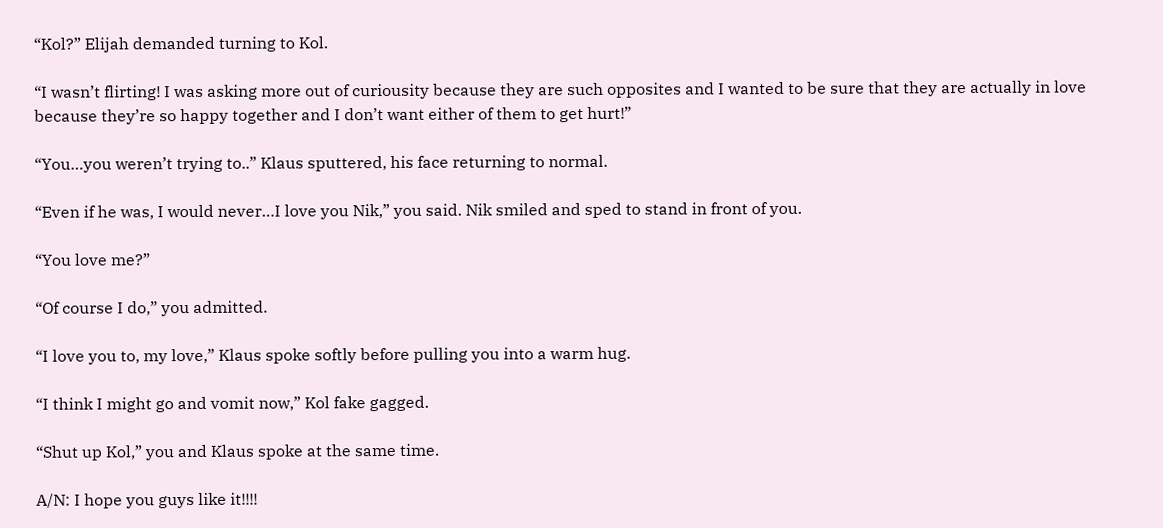“Kol?” Elijah demanded turning to Kol.

“I wasn’t flirting! I was asking more out of curiousity because they are such opposites and I wanted to be sure that they are actually in love because they’re so happy together and I don’t want either of them to get hurt!”

“You…you weren’t trying to..” Klaus sputtered, his face returning to normal.

“Even if he was, I would never…I love you Nik,” you said. Nik smiled and sped to stand in front of you.

“You love me?”

“Of course I do,” you admitted.

“I love you to, my love,” Klaus spoke softly before pulling you into a warm hug.

“I think I might go and vomit now,” Kol fake gagged.

“Shut up Kol,” you and Klaus spoke at the same time.

A/N: I hope you guys like it!!!!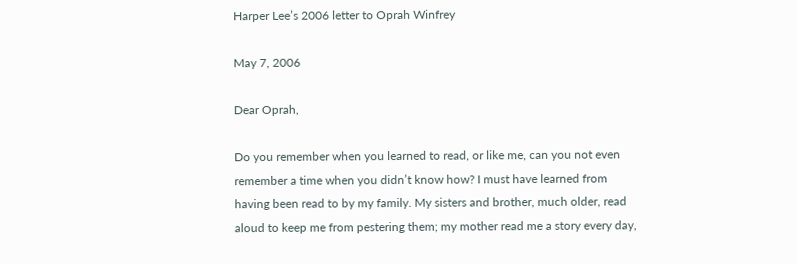Harper Lee’s 2006 letter to Oprah Winfrey

May 7, 2006

Dear Oprah,

Do you remember when you learned to read, or like me, can you not even remember a time when you didn’t know how? I must have learned from having been read to by my family. My sisters and brother, much older, read aloud to keep me from pestering them; my mother read me a story every day,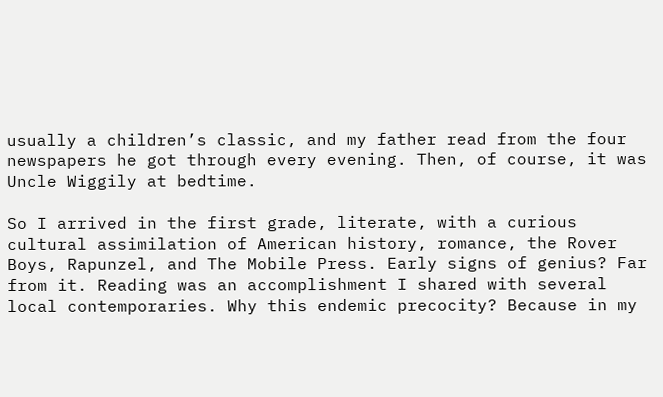usually a children’s classic, and my father read from the four newspapers he got through every evening. Then, of course, it was Uncle Wiggily at bedtime.

So I arrived in the first grade, literate, with a curious cultural assimilation of American history, romance, the Rover Boys, Rapunzel, and The Mobile Press. Early signs of genius? Far from it. Reading was an accomplishment I shared with several local contemporaries. Why this endemic precocity? Because in my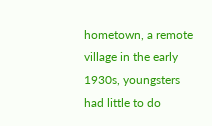hometown, a remote village in the early 1930s, youngsters had little to do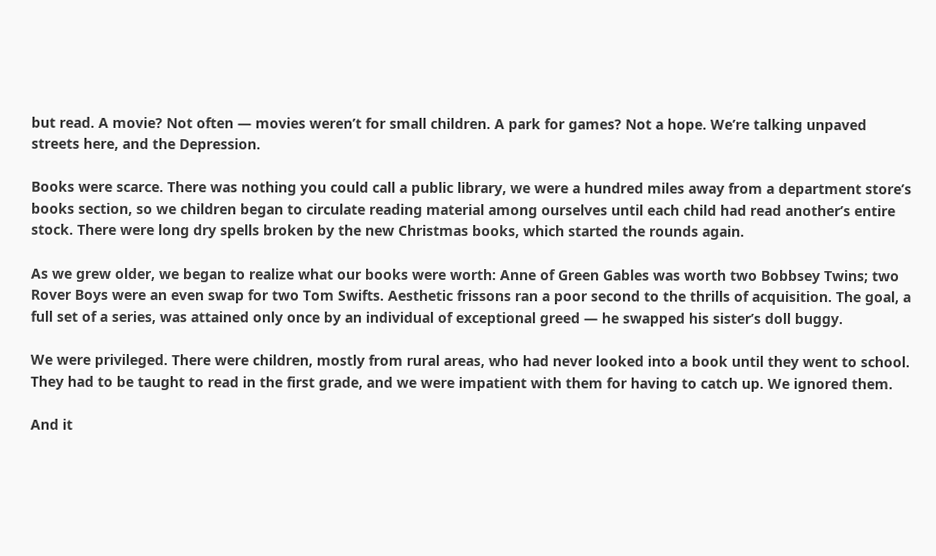but read. A movie? Not often — movies weren’t for small children. A park for games? Not a hope. We’re talking unpaved streets here, and the Depression.

Books were scarce. There was nothing you could call a public library, we were a hundred miles away from a department store’s books section, so we children began to circulate reading material among ourselves until each child had read another’s entire stock. There were long dry spells broken by the new Christmas books, which started the rounds again.

As we grew older, we began to realize what our books were worth: Anne of Green Gables was worth two Bobbsey Twins; two Rover Boys were an even swap for two Tom Swifts. Aesthetic frissons ran a poor second to the thrills of acquisition. The goal, a full set of a series, was attained only once by an individual of exceptional greed — he swapped his sister’s doll buggy.

We were privileged. There were children, mostly from rural areas, who had never looked into a book until they went to school. They had to be taught to read in the first grade, and we were impatient with them for having to catch up. We ignored them.

And it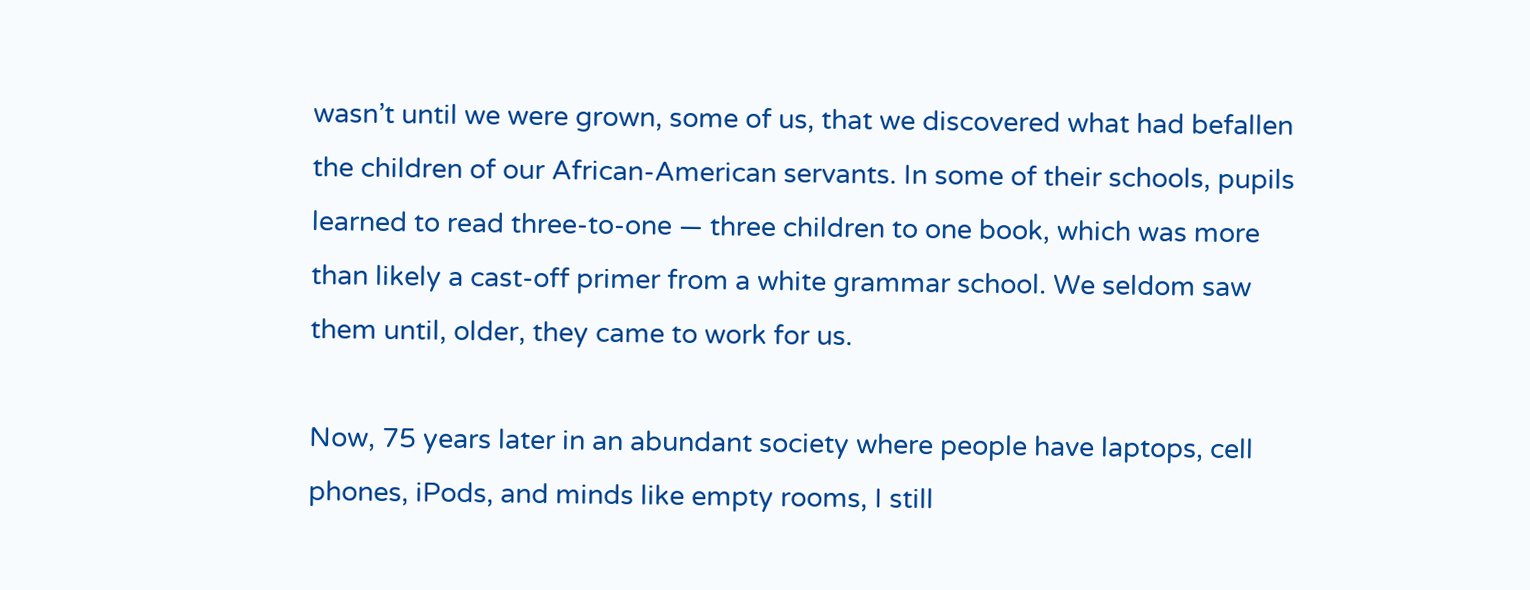wasn’t until we were grown, some of us, that we discovered what had befallen the children of our African-American servants. In some of their schools, pupils learned to read three-to-one — three children to one book, which was more than likely a cast-off primer from a white grammar school. We seldom saw them until, older, they came to work for us.

Now, 75 years later in an abundant society where people have laptops, cell phones, iPods, and minds like empty rooms, I still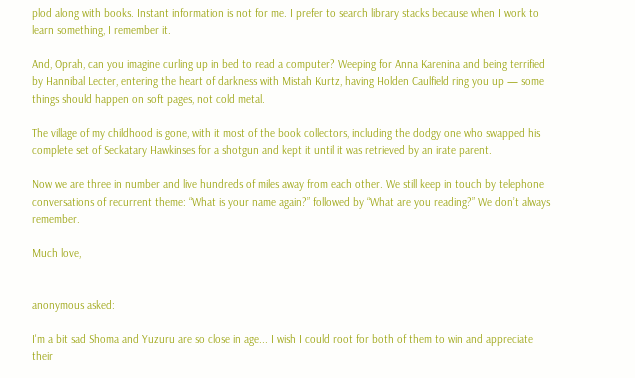plod along with books. Instant information is not for me. I prefer to search library stacks because when I work to learn something, I remember it.

And, Oprah, can you imagine curling up in bed to read a computer? Weeping for Anna Karenina and being terrified by Hannibal Lecter, entering the heart of darkness with Mistah Kurtz, having Holden Caulfield ring you up — some things should happen on soft pages, not cold metal.

The village of my childhood is gone, with it most of the book collectors, including the dodgy one who swapped his complete set of Seckatary Hawkinses for a shotgun and kept it until it was retrieved by an irate parent.

Now we are three in number and live hundreds of miles away from each other. We still keep in touch by telephone conversations of recurrent theme: “What is your name again?” followed by “What are you reading?” We don’t always remember.

Much love,


anonymous asked:

I'm a bit sad Shoma and Yuzuru are so close in age... I wish I could root for both of them to win and appreciate their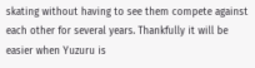skating without having to see them compete against each other for several years. Thankfully it will be easier when Yuzuru is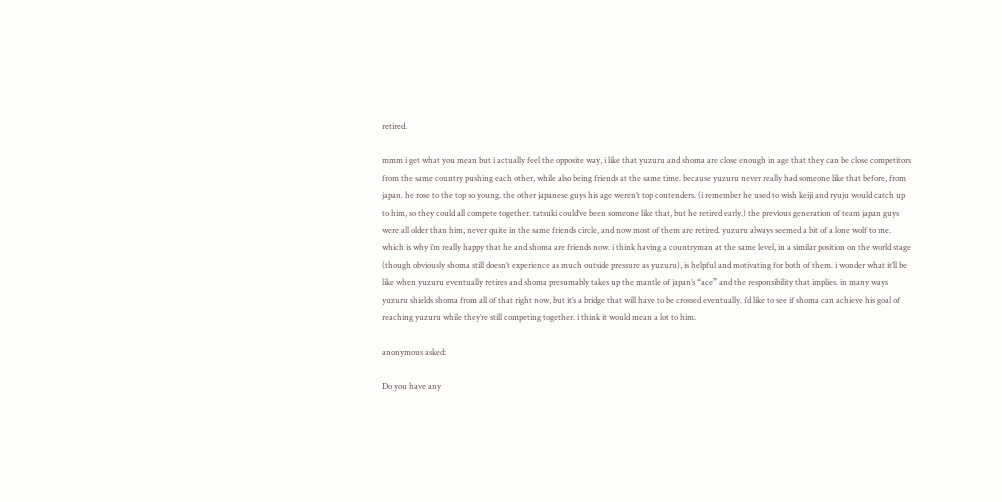retired.

mmm i get what you mean but i actually feel the opposite way, i like that yuzuru and shoma are close enough in age that they can be close competitors from the same country pushing each other, while also being friends at the same time. because yuzuru never really had someone like that before, from japan. he rose to the top so young. the other japanese guys his age weren’t top contenders. (i remember he used to wish keiji and ryuju would catch up to him, so they could all compete together. tatsuki could’ve been someone like that, but he retired early.) the previous generation of team japan guys were all older than him, never quite in the same friends circle, and now most of them are retired. yuzuru always seemed a bit of a lone wolf to me. which is why i’m really happy that he and shoma are friends now. i think having a countryman at the same level, in a similar position on the world stage (though obviously shoma still doesn’t experience as much outside pressure as yuzuru), is helpful and motivating for both of them. i wonder what it’ll be like when yuzuru eventually retires and shoma presumably takes up the mantle of japan’s “ace” and the responsibility that implies. in many ways yuzuru shields shoma from all of that right now, but it’s a bridge that will have to be crossed eventually. i’d like to see if shoma can achieve his goal of reaching yuzuru while they’re still competing together. i think it would mean a lot to him.

anonymous asked:

Do you have any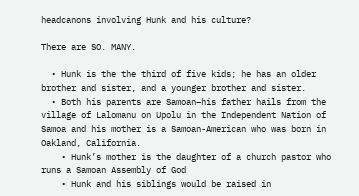headcanons involving Hunk and his culture?

There are SO. MANY.

  • Hunk is the the third of five kids; he has an older brother and sister, and a younger brother and sister.
  • Both his parents are Samoan–his father hails from the village of Lalomanu on Upolu in the Independent Nation of Samoa and his mother is a Samoan-American who was born in Oakland, California.
    • Hunk’s mother is the daughter of a church pastor who runs a Samoan Assembly of God
    • Hunk and his siblings would be raised in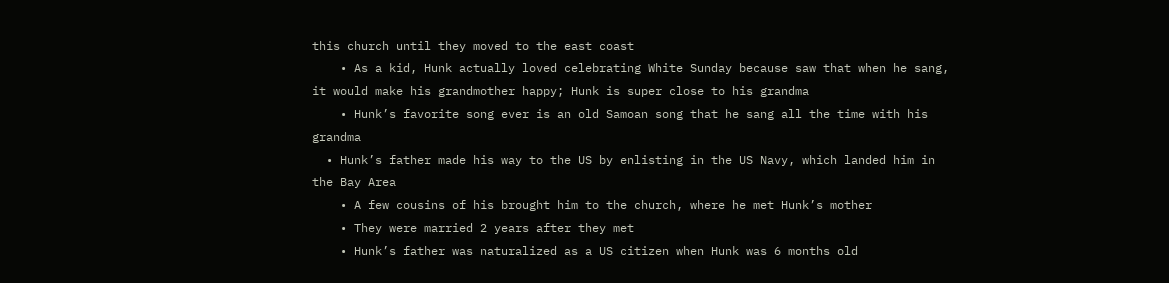this church until they moved to the east coast
    • As a kid, Hunk actually loved celebrating White Sunday because saw that when he sang, it would make his grandmother happy; Hunk is super close to his grandma
    • Hunk’s favorite song ever is an old Samoan song that he sang all the time with his grandma
  • Hunk’s father made his way to the US by enlisting in the US Navy, which landed him in the Bay Area
    • A few cousins of his brought him to the church, where he met Hunk’s mother
    • They were married 2 years after they met
    • Hunk’s father was naturalized as a US citizen when Hunk was 6 months old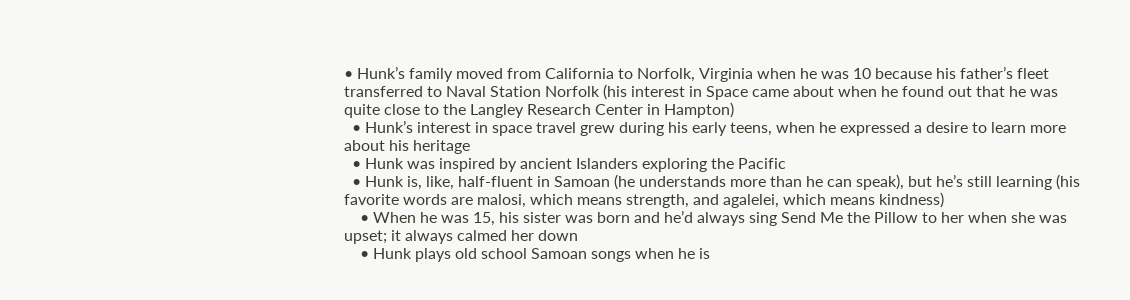• Hunk’s family moved from California to Norfolk, Virginia when he was 10 because his father’s fleet transferred to Naval Station Norfolk (his interest in Space came about when he found out that he was quite close to the Langley Research Center in Hampton)
  • Hunk’s interest in space travel grew during his early teens, when he expressed a desire to learn more about his heritage
  • Hunk was inspired by ancient Islanders exploring the Pacific
  • Hunk is, like, half-fluent in Samoan (he understands more than he can speak), but he’s still learning (his favorite words are malosi, which means strength, and agalelei, which means kindness)
    • When he was 15, his sister was born and he’d always sing Send Me the Pillow to her when she was upset; it always calmed her down
    • Hunk plays old school Samoan songs when he is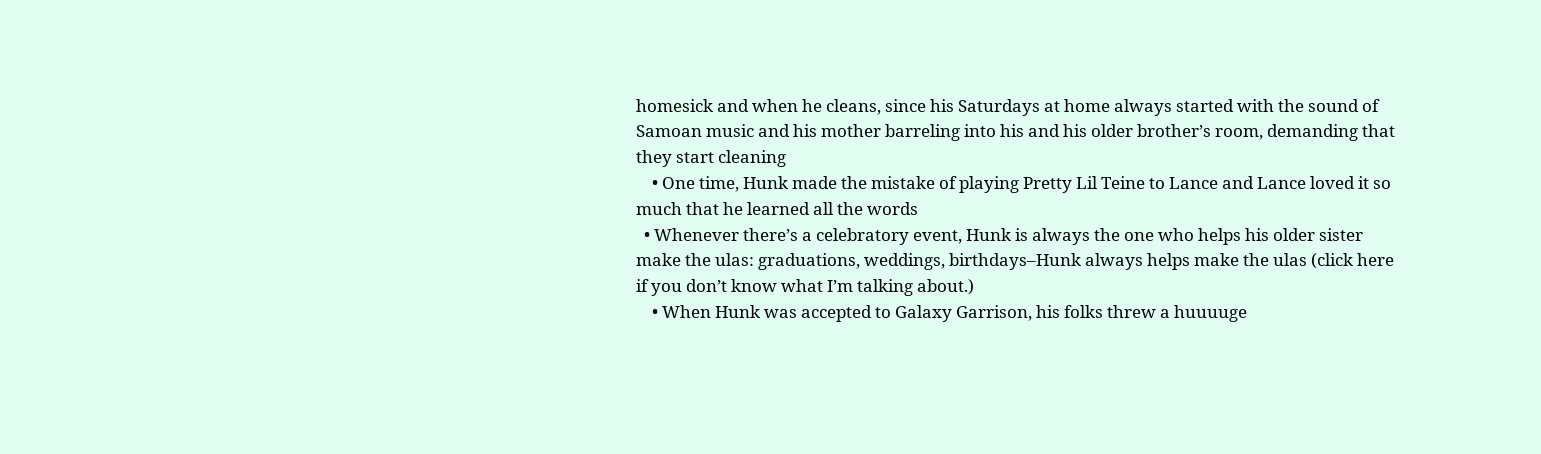homesick and when he cleans, since his Saturdays at home always started with the sound of Samoan music and his mother barreling into his and his older brother’s room, demanding that they start cleaning
    • One time, Hunk made the mistake of playing Pretty Lil Teine to Lance and Lance loved it so much that he learned all the words
  • Whenever there’s a celebratory event, Hunk is always the one who helps his older sister make the ulas: graduations, weddings, birthdays–Hunk always helps make the ulas (click here if you don’t know what I’m talking about.)
    • When Hunk was accepted to Galaxy Garrison, his folks threw a huuuuge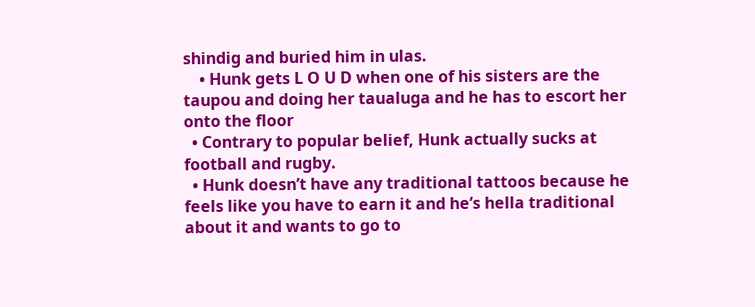shindig and buried him in ulas.
    • Hunk gets L O U D when one of his sisters are the taupou and doing her taualuga and he has to escort her onto the floor
  • Contrary to popular belief, Hunk actually sucks at football and rugby.
  • Hunk doesn’t have any traditional tattoos because he feels like you have to earn it and he’s hella traditional about it and wants to go to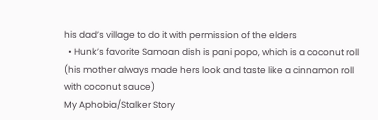his dad’s village to do it with permission of the elders
  • Hunk’s favorite Samoan dish is pani popo, which is a coconut roll (his mother always made hers look and taste like a cinnamon roll with coconut sauce)
My Aphobia/Stalker Story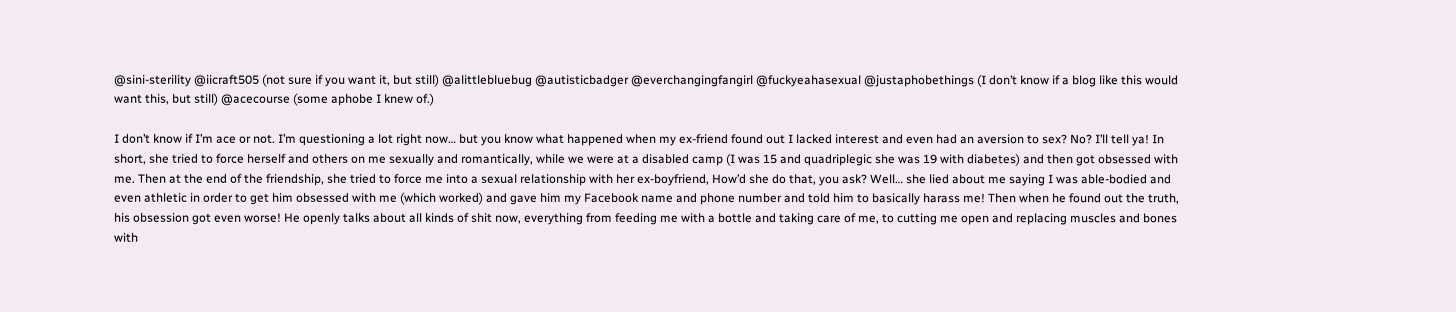@sini-sterility @iicraft505 (not sure if you want it, but still) @alittlebluebug @autisticbadger @everchangingfangirl @fuckyeahasexual @justaphobethings (I don’t know if a blog like this would want this, but still) @acecourse (some aphobe I knew of.)

I don’t know if I’m ace or not. I’m questioning a lot right now… but you know what happened when my ex-friend found out I lacked interest and even had an aversion to sex? No? I’ll tell ya! In short, she tried to force herself and others on me sexually and romantically, while we were at a disabled camp (I was 15 and quadriplegic she was 19 with diabetes) and then got obsessed with me. Then at the end of the friendship, she tried to force me into a sexual relationship with her ex-boyfriend, How’d she do that, you ask? Well… she lied about me saying I was able-bodied and even athletic in order to get him obsessed with me (which worked) and gave him my Facebook name and phone number and told him to basically harass me! Then when he found out the truth, his obsession got even worse! He openly talks about all kinds of shit now, everything from feeding me with a bottle and taking care of me, to cutting me open and replacing muscles and bones with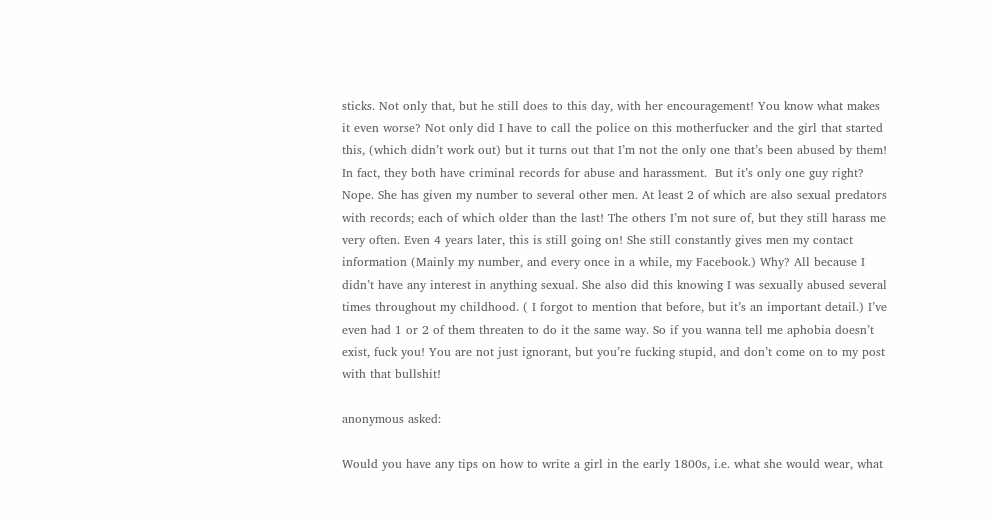sticks. Not only that, but he still does to this day, with her encouragement! You know what makes it even worse? Not only did I have to call the police on this motherfucker and the girl that started this, (which didn’t work out) but it turns out that I’m not the only one that’s been abused by them! In fact, they both have criminal records for abuse and harassment.  But it’s only one guy right?  Nope. She has given my number to several other men. At least 2 of which are also sexual predators with records; each of which older than the last! The others I’m not sure of, but they still harass me very often. Even 4 years later, this is still going on! She still constantly gives men my contact information (Mainly my number, and every once in a while, my Facebook.) Why? All because I didn’t have any interest in anything sexual. She also did this knowing I was sexually abused several times throughout my childhood. ( I forgot to mention that before, but it’s an important detail.) I’ve even had 1 or 2 of them threaten to do it the same way. So if you wanna tell me aphobia doesn’t exist, fuck you! You are not just ignorant, but you’re fucking stupid, and don’t come on to my post with that bullshit!

anonymous asked:

Would you have any tips on how to write a girl in the early 1800s, i.e. what she would wear, what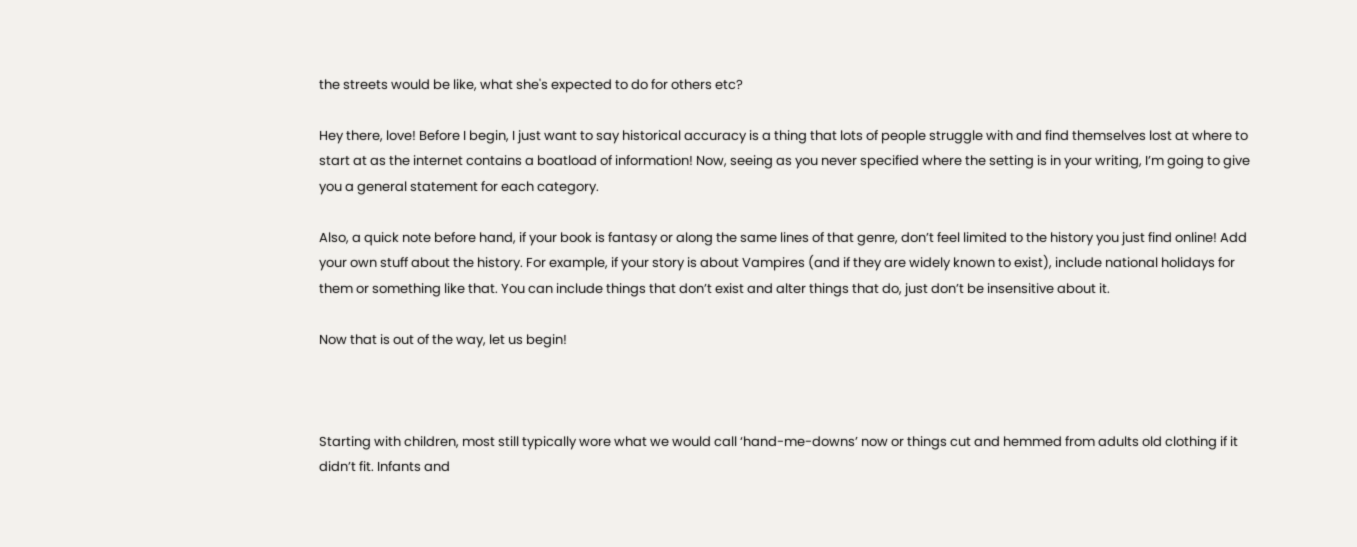the streets would be like, what she's expected to do for others etc?

Hey there, love! Before I begin, I just want to say historical accuracy is a thing that lots of people struggle with and find themselves lost at where to start at as the internet contains a boatload of information! Now, seeing as you never specified where the setting is in your writing, I’m going to give you a general statement for each category.

Also, a quick note before hand, if your book is fantasy or along the same lines of that genre, don’t feel limited to the history you just find online! Add your own stuff about the history. For example, if your story is about Vampires (and if they are widely known to exist), include national holidays for them or something like that. You can include things that don’t exist and alter things that do, just don’t be insensitive about it.

Now that is out of the way, let us begin!



Starting with children, most still typically wore what we would call ‘hand-me-downs’ now or things cut and hemmed from adults old clothing if it didn’t fit. Infants and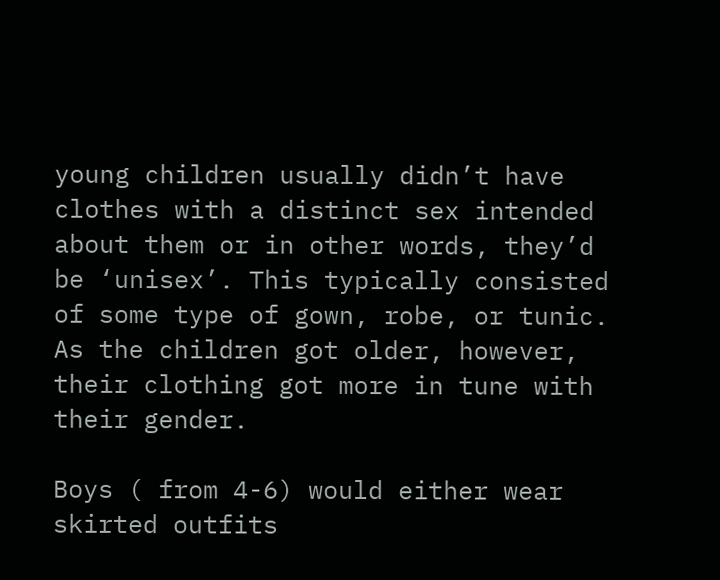young children usually didn’t have clothes with a distinct sex intended about them or in other words, they’d be ‘unisex’. This typically consisted of some type of gown, robe, or tunic. As the children got older, however, their clothing got more in tune with their gender.

Boys ( from 4-6) would either wear skirted outfits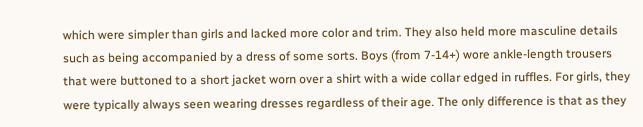which were simpler than girls and lacked more color and trim. They also held more masculine details such as being accompanied by a dress of some sorts. Boys (from 7-14+) wore ankle-length trousers that were buttoned to a short jacket worn over a shirt with a wide collar edged in ruffles. For girls, they were typically always seen wearing dresses regardless of their age. The only difference is that as they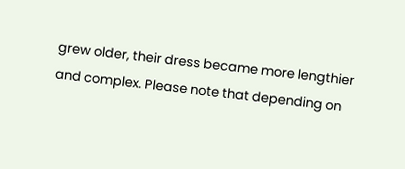grew older, their dress became more lengthier and complex. Please note that depending on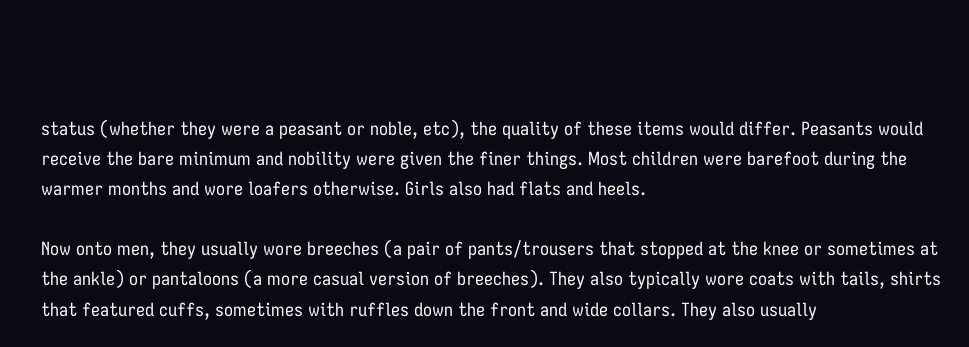status (whether they were a peasant or noble, etc), the quality of these items would differ. Peasants would receive the bare minimum and nobility were given the finer things. Most children were barefoot during the warmer months and wore loafers otherwise. Girls also had flats and heels.

Now onto men, they usually wore breeches (a pair of pants/trousers that stopped at the knee or sometimes at the ankle) or pantaloons (a more casual version of breeches). They also typically wore coats with tails, shirts that featured cuffs, sometimes with ruffles down the front and wide collars. They also usually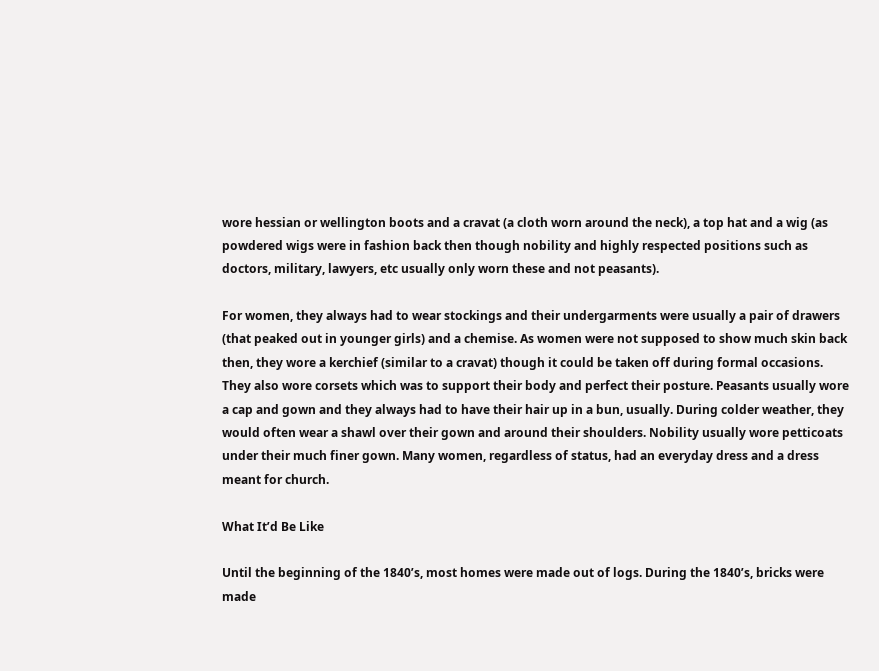wore hessian or wellington boots and a cravat (a cloth worn around the neck), a top hat and a wig (as powdered wigs were in fashion back then though nobility and highly respected positions such as doctors, military, lawyers, etc usually only worn these and not peasants).

For women, they always had to wear stockings and their undergarments were usually a pair of drawers (that peaked out in younger girls) and a chemise. As women were not supposed to show much skin back then, they wore a kerchief (similar to a cravat) though it could be taken off during formal occasions. They also wore corsets which was to support their body and perfect their posture. Peasants usually wore a cap and gown and they always had to have their hair up in a bun, usually. During colder weather, they would often wear a shawl over their gown and around their shoulders. Nobility usually wore petticoats under their much finer gown. Many women, regardless of status, had an everyday dress and a dress meant for church.

What It’d Be Like

Until the beginning of the 1840’s, most homes were made out of logs. During the 1840’s, bricks were made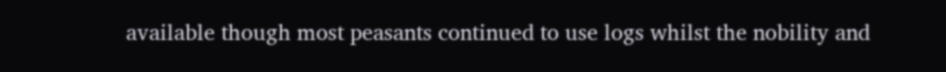available though most peasants continued to use logs whilst the nobility and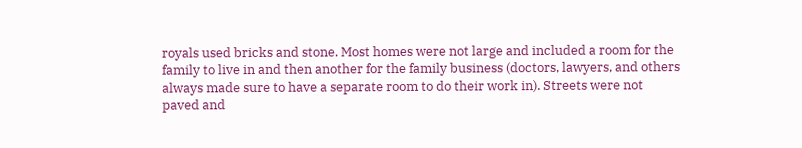royals used bricks and stone. Most homes were not large and included a room for the family to live in and then another for the family business (doctors, lawyers, and others always made sure to have a separate room to do their work in). Streets were not paved and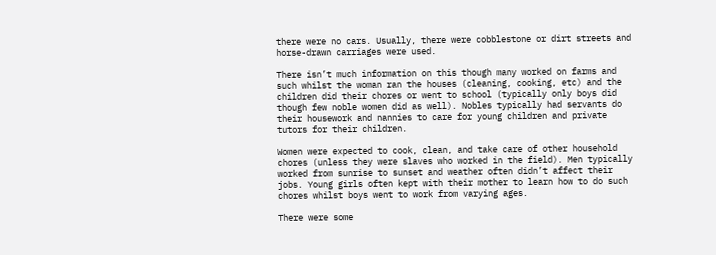there were no cars. Usually, there were cobblestone or dirt streets and horse-drawn carriages were used.

There isn’t much information on this though many worked on farms and such whilst the woman ran the houses (cleaning, cooking, etc) and the children did their chores or went to school (typically only boys did though few noble women did as well). Nobles typically had servants do their housework and nannies to care for young children and private tutors for their children.

Women were expected to cook, clean, and take care of other household chores (unless they were slaves who worked in the field). Men typically worked from sunrise to sunset and weather often didn’t affect their jobs. Young girls often kept with their mother to learn how to do such chores whilst boys went to work from varying ages.

There were some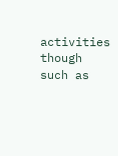activities though such as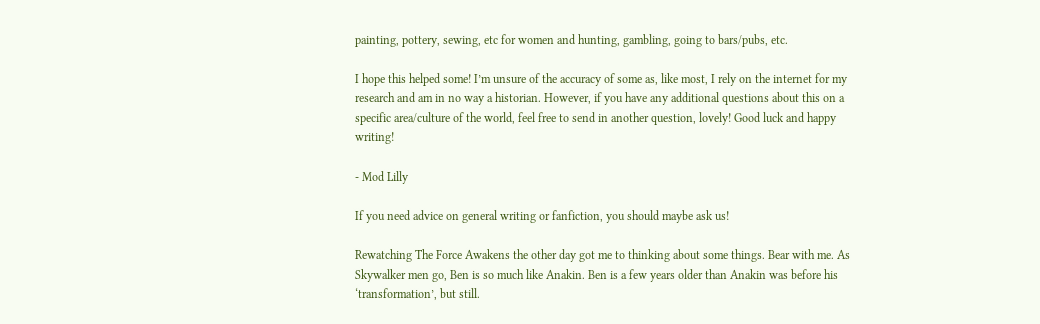painting, pottery, sewing, etc for women and hunting, gambling, going to bars/pubs, etc.

I hope this helped some! I’m unsure of the accuracy of some as, like most, I rely on the internet for my research and am in no way a historian. However, if you have any additional questions about this on a specific area/culture of the world, feel free to send in another question, lovely! Good luck and happy writing!

- Mod Lilly

If you need advice on general writing or fanfiction, you should maybe ask us!

Rewatching The Force Awakens the other day got me to thinking about some things. Bear with me. As Skywalker men go, Ben is so much like Anakin. Ben is a few years older than Anakin was before his ‘transformation’, but still.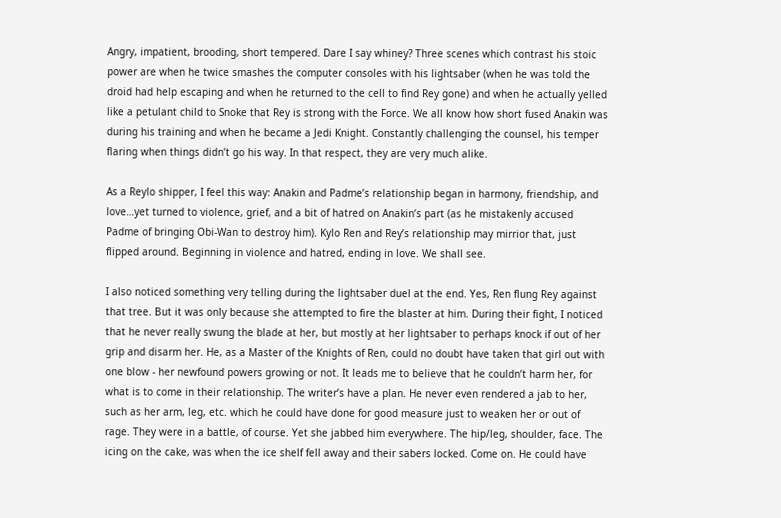Angry, impatient, brooding, short tempered. Dare I say whiney? Three scenes which contrast his stoic power are when he twice smashes the computer consoles with his lightsaber (when he was told the droid had help escaping and when he returned to the cell to find Rey gone) and when he actually yelled like a petulant child to Snoke that Rey is strong with the Force. We all know how short fused Anakin was during his training and when he became a Jedi Knight. Constantly challenging the counsel, his temper flaring when things didn’t go his way. In that respect, they are very much alike.

As a Reylo shipper, I feel this way: Anakin and Padme’s relationship began in harmony, friendship, and love…yet turned to violence, grief, and a bit of hatred on Anakin’s part (as he mistakenly accused Padme of bringing Obi-Wan to destroy him). Kylo Ren and Rey’s relationship may mirrior that, just flipped around. Beginning in violence and hatred, ending in love. We shall see.

I also noticed something very telling during the lightsaber duel at the end. Yes, Ren flung Rey against that tree. But it was only because she attempted to fire the blaster at him. During their fight, I noticed that he never really swung the blade at her, but mostly at her lightsaber to perhaps knock if out of her grip and disarm her. He, as a Master of the Knights of Ren, could no doubt have taken that girl out with one blow - her newfound powers growing or not. It leads me to believe that he couldn’t harm her, for what is to come in their relationship. The writer’s have a plan. He never even rendered a jab to her, such as her arm, leg, etc. which he could have done for good measure just to weaken her or out of rage. They were in a battle, of course. Yet she jabbed him everywhere. The hip/leg, shoulder, face. The icing on the cake, was when the ice shelf fell away and their sabers locked. Come on. He could have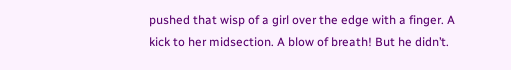pushed that wisp of a girl over the edge with a finger. A kick to her midsection. A blow of breath! But he didn’t.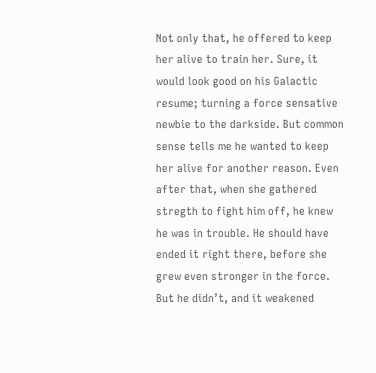Not only that, he offered to keep her alive to train her. Sure, it would look good on his Galactic resume; turning a force sensative newbie to the darkside. But common sense tells me he wanted to keep her alive for another reason. Even after that, when she gathered stregth to fight him off, he knew he was in trouble. He should have ended it right there, before she grew even stronger in the force. But he didn’t, and it weakened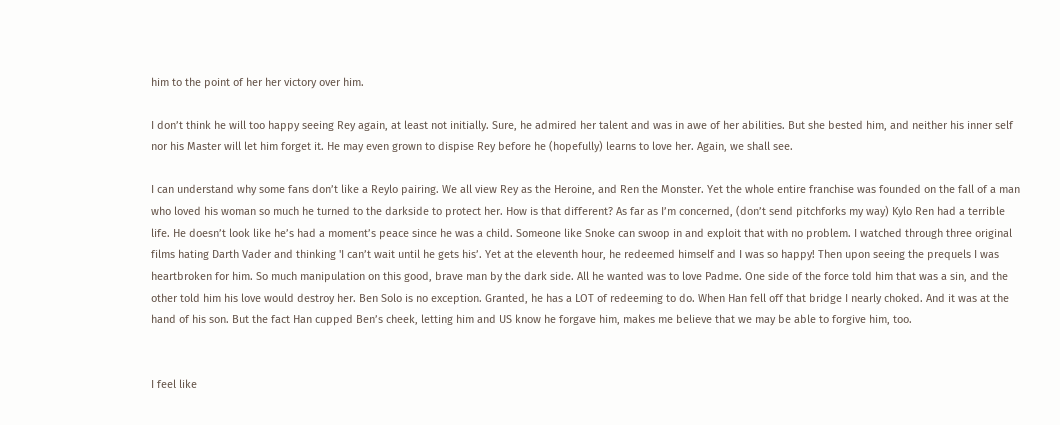him to the point of her her victory over him.

I don’t think he will too happy seeing Rey again, at least not initially. Sure, he admired her talent and was in awe of her abilities. But she bested him, and neither his inner self nor his Master will let him forget it. He may even grown to dispise Rey before he (hopefully) learns to love her. Again, we shall see.

I can understand why some fans don’t like a Reylo pairing. We all view Rey as the Heroine, and Ren the Monster. Yet the whole entire franchise was founded on the fall of a man who loved his woman so much he turned to the darkside to protect her. How is that different? As far as I’m concerned, (don’t send pitchforks my way) Kylo Ren had a terrible life. He doesn’t look like he’s had a moment’s peace since he was a child. Someone like Snoke can swoop in and exploit that with no problem. I watched through three original films hating Darth Vader and thinking 'I can’t wait until he gets his’. Yet at the eleventh hour, he redeemed himself and I was so happy! Then upon seeing the prequels I was heartbroken for him. So much manipulation on this good, brave man by the dark side. All he wanted was to love Padme. One side of the force told him that was a sin, and the other told him his love would destroy her. Ben Solo is no exception. Granted, he has a LOT of redeeming to do. When Han fell off that bridge I nearly choked. And it was at the hand of his son. But the fact Han cupped Ben’s cheek, letting him and US know he forgave him, makes me believe that we may be able to forgive him, too.


I feel like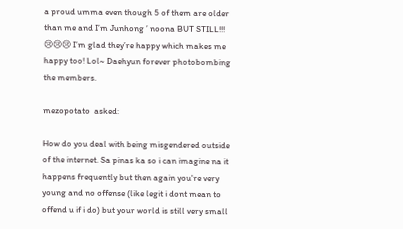a proud umma even though 5 of them are older than me and I’m Junhong ’ noona BUT STILL!!! 😢😢😢 I’m glad they’re happy which makes me happy too! Lol~ Daehyun forever photobombing the members.

mezopotato  asked:

How do you deal with being misgendered outside of the internet. Sa pinas ka so i can imagine na it happens frequently but then again you're very young and no offense (like legit i dont mean to offend u if i do) but your world is still very small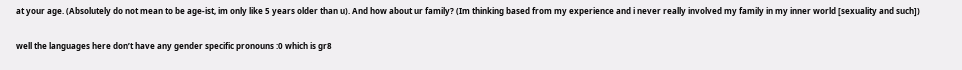at your age. (Absolutely do not mean to be age-ist, im only like 5 years older than u). And how about ur family? (Im thinking based from my experience and i never really involved my family in my inner world [sexuality and such])

well the languages here don’t have any gender specific pronouns :0 which is gr8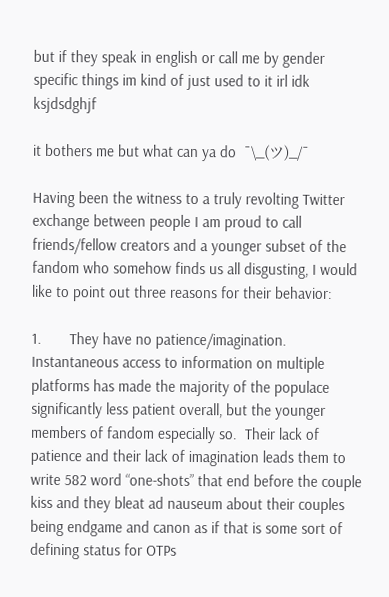but if they speak in english or call me by gender specific things im kind of just used to it irl idk ksjdsdghjf

it bothers me but what can ya do  ¯\_(ツ)_/¯

Having been the witness to a truly revolting Twitter exchange between people I am proud to call friends/fellow creators and a younger subset of the fandom who somehow finds us all disgusting, I would like to point out three reasons for their behavior:

1.       They have no patience/imagination. Instantaneous access to information on multiple platforms has made the majority of the populace significantly less patient overall, but the younger members of fandom especially so.  Their lack of patience and their lack of imagination leads them to write 582 word “one-shots” that end before the couple kiss and they bleat ad nauseum about their couples being endgame and canon as if that is some sort of defining status for OTPs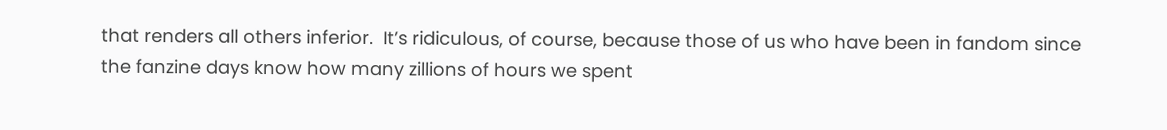that renders all others inferior.  It’s ridiculous, of course, because those of us who have been in fandom since the fanzine days know how many zillions of hours we spent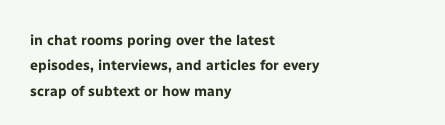in chat rooms poring over the latest episodes, interviews, and articles for every scrap of subtext or how many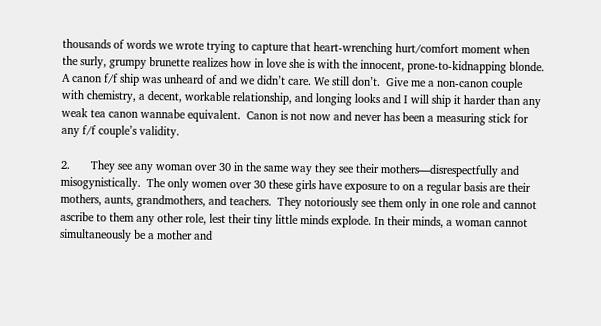thousands of words we wrote trying to capture that heart-wrenching hurt/comfort moment when the surly, grumpy brunette realizes how in love she is with the innocent, prone-to-kidnapping blonde.  A canon f/f ship was unheard of and we didn’t care. We still don’t.  Give me a non-canon couple with chemistry, a decent, workable relationship, and longing looks and I will ship it harder than any weak tea canon wannabe equivalent.  Canon is not now and never has been a measuring stick for any f/f couple’s validity.

2.       They see any woman over 30 in the same way they see their mothers—disrespectfully and misogynistically.  The only women over 30 these girls have exposure to on a regular basis are their mothers, aunts, grandmothers, and teachers.  They notoriously see them only in one role and cannot ascribe to them any other role, lest their tiny little minds explode. In their minds, a woman cannot simultaneously be a mother and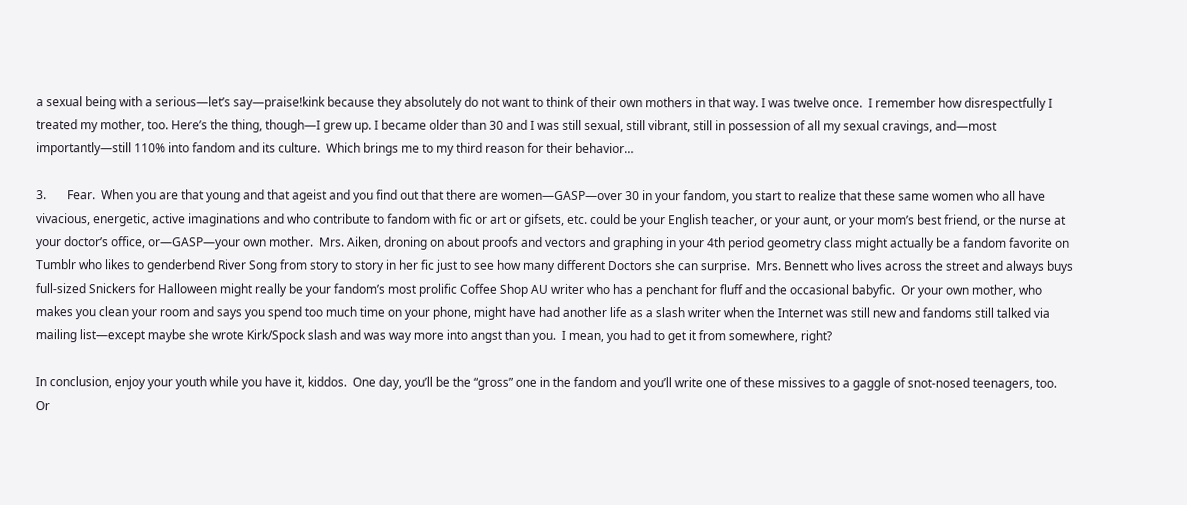a sexual being with a serious—let’s say—praise!kink because they absolutely do not want to think of their own mothers in that way. I was twelve once.  I remember how disrespectfully I treated my mother, too. Here’s the thing, though—I grew up. I became older than 30 and I was still sexual, still vibrant, still in possession of all my sexual cravings, and—most importantly—still 110% into fandom and its culture.  Which brings me to my third reason for their behavior…

3.       Fear.  When you are that young and that ageist and you find out that there are women—GASP—over 30 in your fandom, you start to realize that these same women who all have vivacious, energetic, active imaginations and who contribute to fandom with fic or art or gifsets, etc. could be your English teacher, or your aunt, or your mom’s best friend, or the nurse at your doctor’s office, or—GASP—your own mother.  Mrs. Aiken, droning on about proofs and vectors and graphing in your 4th period geometry class might actually be a fandom favorite on Tumblr who likes to genderbend River Song from story to story in her fic just to see how many different Doctors she can surprise.  Mrs. Bennett who lives across the street and always buys full-sized Snickers for Halloween might really be your fandom’s most prolific Coffee Shop AU writer who has a penchant for fluff and the occasional babyfic.  Or your own mother, who makes you clean your room and says you spend too much time on your phone, might have had another life as a slash writer when the Internet was still new and fandoms still talked via mailing list—except maybe she wrote Kirk/Spock slash and was way more into angst than you.  I mean, you had to get it from somewhere, right?

In conclusion, enjoy your youth while you have it, kiddos.  One day, you’ll be the “gross” one in the fandom and you’ll write one of these missives to a gaggle of snot-nosed teenagers, too.  Or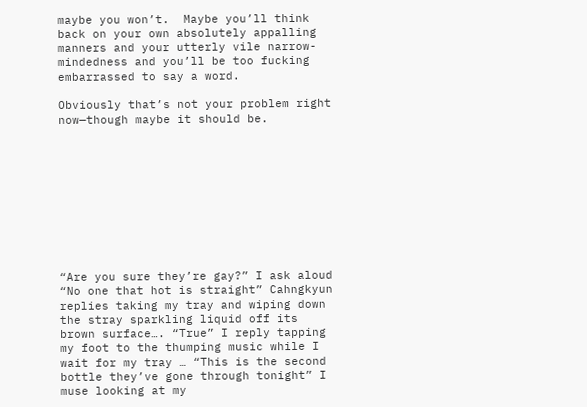maybe you won’t.  Maybe you’ll think back on your own absolutely appalling manners and your utterly vile narrow-mindedness and you’ll be too fucking embarrassed to say a word.

Obviously that’s not your problem right now—though maybe it should be.










“Are you sure they’re gay?” I ask aloud “No one that hot is straight” Cahngkyun replies taking my tray and wiping down the stray sparkling liquid off its brown surface…. “True” I reply tapping my foot to the thumping music while I wait for my tray … “This is the second bottle they’ve gone through tonight” I muse looking at my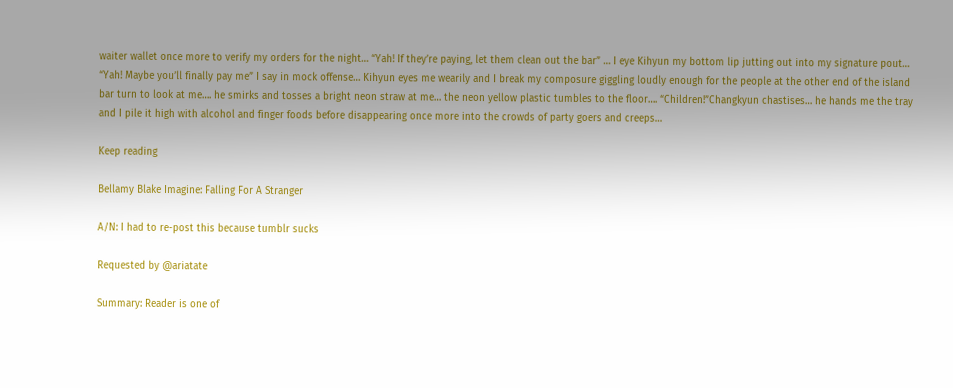waiter wallet once more to verify my orders for the night… “Yah! If they’re paying, let them clean out the bar” … I eye Kihyun my bottom lip jutting out into my signature pout… “Yah! Maybe you’ll finally pay me” I say in mock offense… Kihyun eyes me wearily and I break my composure giggling loudly enough for the people at the other end of the island bar turn to look at me…. he smirks and tosses a bright neon straw at me… the neon yellow plastic tumbles to the floor…. “Children!”Changkyun chastises… he hands me the tray and I pile it high with alcohol and finger foods before disappearing once more into the crowds of party goers and creeps…

Keep reading

Bellamy Blake Imagine: Falling For A Stranger

A/N: I had to re-post this because tumblr sucks

Requested by @ariatate

Summary: Reader is one of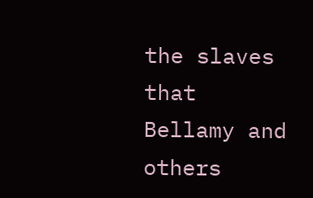the slaves that Bellamy and others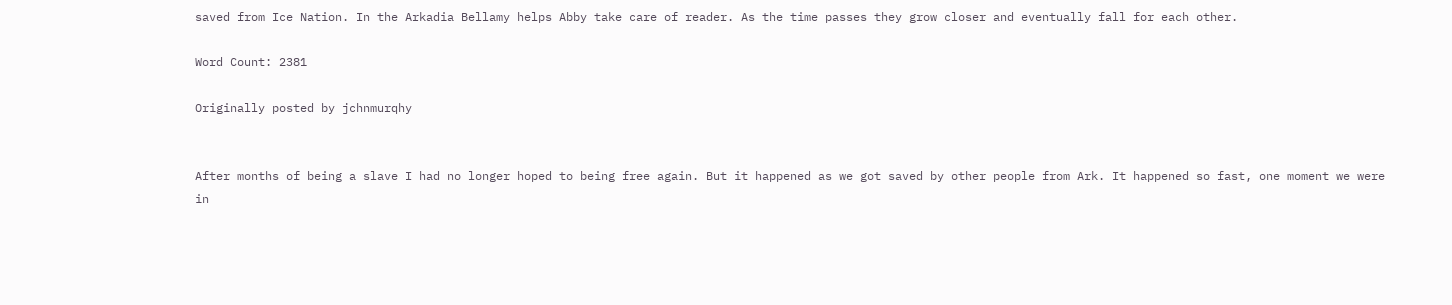saved from Ice Nation. In the Arkadia Bellamy helps Abby take care of reader. As the time passes they grow closer and eventually fall for each other.

Word Count: 2381

Originally posted by jchnmurqhy


After months of being a slave I had no longer hoped to being free again. But it happened as we got saved by other people from Ark. It happened so fast, one moment we were in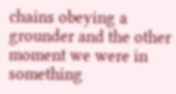chains obeying a grounder and the other moment we were in something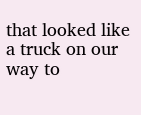that looked like a truck on our way to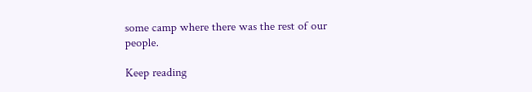some camp where there was the rest of our people.

Keep reading